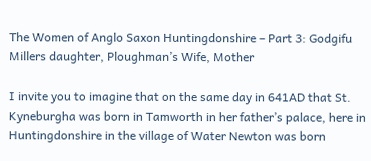The Women of Anglo Saxon Huntingdonshire – Part 3: Godgifu Millers daughter, Ploughman’s Wife, Mother

I invite you to imagine that on the same day in 641AD that St. Kyneburgha was born in Tamworth in her father’s palace, here in Huntingdonshire in the village of Water Newton was born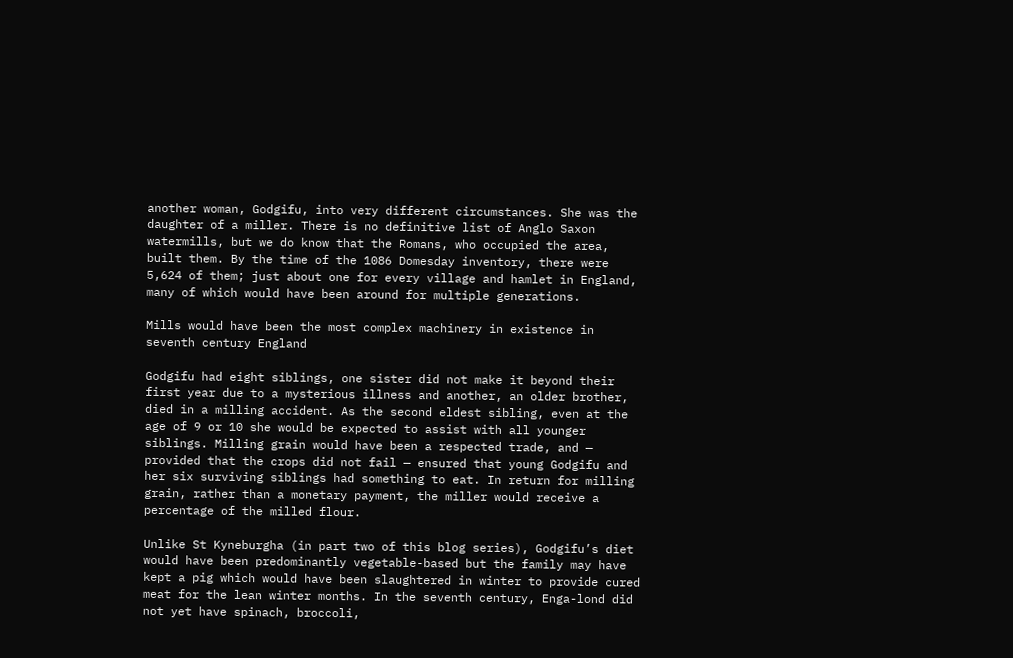another woman, Godgifu, into very different circumstances. She was the daughter of a miller. There is no definitive list of Anglo Saxon watermills, but we do know that the Romans, who occupied the area, built them. By the time of the 1086 Domesday inventory, there were 5,624 of them; just about one for every village and hamlet in England, many of which would have been around for multiple generations.

Mills would have been the most complex machinery in existence in seventh century England

Godgifu had eight siblings, one sister did not make it beyond their first year due to a mysterious illness and another, an older brother, died in a milling accident. As the second eldest sibling, even at the age of 9 or 10 she would be expected to assist with all younger siblings. Milling grain would have been a respected trade, and — provided that the crops did not fail — ensured that young Godgifu and her six surviving siblings had something to eat. In return for milling grain, rather than a monetary payment, the miller would receive a percentage of the milled flour.

Unlike St Kyneburgha (in part two of this blog series), Godgifu’s diet would have been predominantly vegetable-based but the family may have kept a pig which would have been slaughtered in winter to provide cured meat for the lean winter months. In the seventh century, Enga-lond did not yet have spinach, broccoli,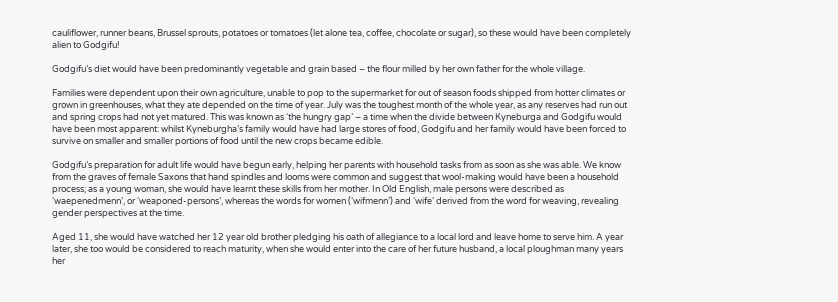cauliflower, runner beans, Brussel sprouts, potatoes or tomatoes (let alone tea, coffee, chocolate or sugar), so these would have been completely alien to Godgifu!

Godgifu’s diet would have been predominantly vegetable and grain based – the flour milled by her own father for the whole village.

Families were dependent upon their own agriculture, unable to pop to the supermarket for out of season foods shipped from hotter climates or grown in greenhouses, what they ate depended on the time of year. July was the toughest month of the whole year, as any reserves had run out and spring crops had not yet matured. This was known as ‘the hungry gap’ – a time when the divide between Kyneburga and Godgifu would have been most apparent: whilst Kyneburgha’s family would have had large stores of food, Godgifu and her family would have been forced to survive on smaller and smaller portions of food until the new crops became edible.

Godgifu’s preparation for adult life would have begun early, helping her parents with household tasks from as soon as she was able. We know from the graves of female Saxons that hand spindles and looms were common and suggest that wool-making would have been a household process; as a young woman, she would have learnt these skills from her mother. In Old English, male persons were described as ‘waepenedmenn’, or ‘weaponed-persons’, whereas the words for women (‘wifmenn’) and ‘wife’ derived from the word for weaving, revealing gender perspectives at the time.

Aged 11, she would have watched her 12 year old brother pledging his oath of allegiance to a local lord and leave home to serve him. A year later, she too would be considered to reach maturity, when she would enter into the care of her future husband, a local ploughman many years her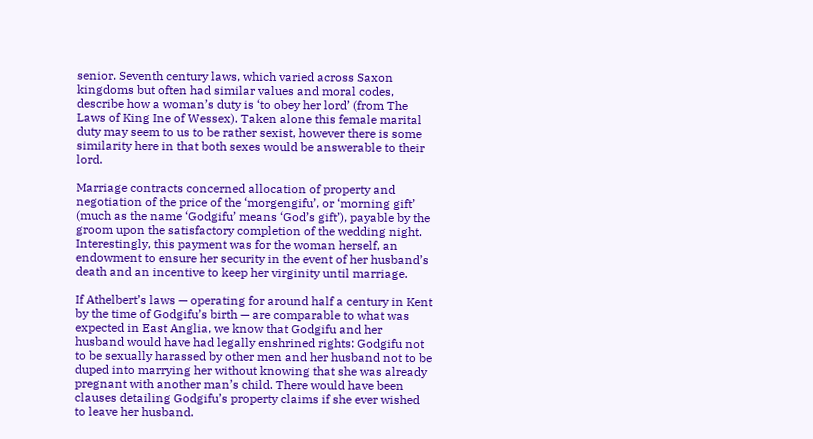senior. Seventh century laws, which varied across Saxon kingdoms but often had similar values and moral codes, describe how a woman’s duty is ‘to obey her lord’ (from The Laws of King Ine of Wessex). Taken alone this female marital duty may seem to us to be rather sexist, however there is some similarity here in that both sexes would be answerable to their lord.

Marriage contracts concerned allocation of property and negotiation of the price of the ‘morgengifu’, or ‘morning gift’ (much as the name ‘Godgifu’ means ‘God’s gift’), payable by the groom upon the satisfactory completion of the wedding night. Interestingly, this payment was for the woman herself, an endowment to ensure her security in the event of her husband’s death and an incentive to keep her virginity until marriage.

If Athelbert’s laws — operating for around half a century in Kent by the time of Godgifu’s birth — are comparable to what was expected in East Anglia, we know that Godgifu and her husband would have had legally enshrined rights: Godgifu not to be sexually harassed by other men and her husband not to be duped into marrying her without knowing that she was already pregnant with another man’s child. There would have been clauses detailing Godgifu’s property claims if she ever wished to leave her husband.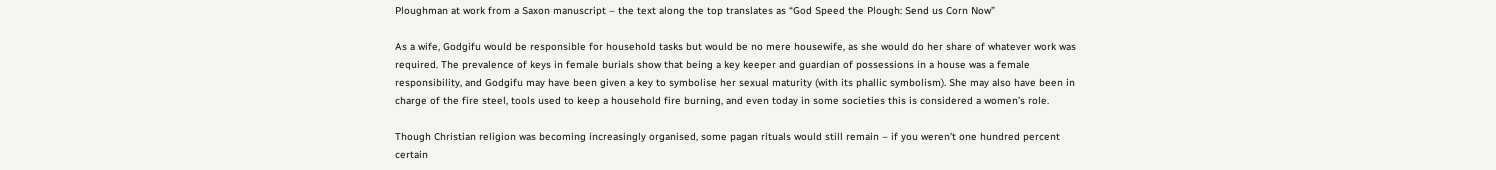Ploughman at work from a Saxon manuscript – the text along the top translates as “God Speed the Plough: Send us Corn Now”

As a wife, Godgifu would be responsible for household tasks but would be no mere housewife, as she would do her share of whatever work was required. The prevalence of keys in female burials show that being a key keeper and guardian of possessions in a house was a female responsibility, and Godgifu may have been given a key to symbolise her sexual maturity (with its phallic symbolism). She may also have been in charge of the fire steel, tools used to keep a household fire burning, and even today in some societies this is considered a women’s role.

Though Christian religion was becoming increasingly organised, some pagan rituals would still remain – if you weren’t one hundred percent certain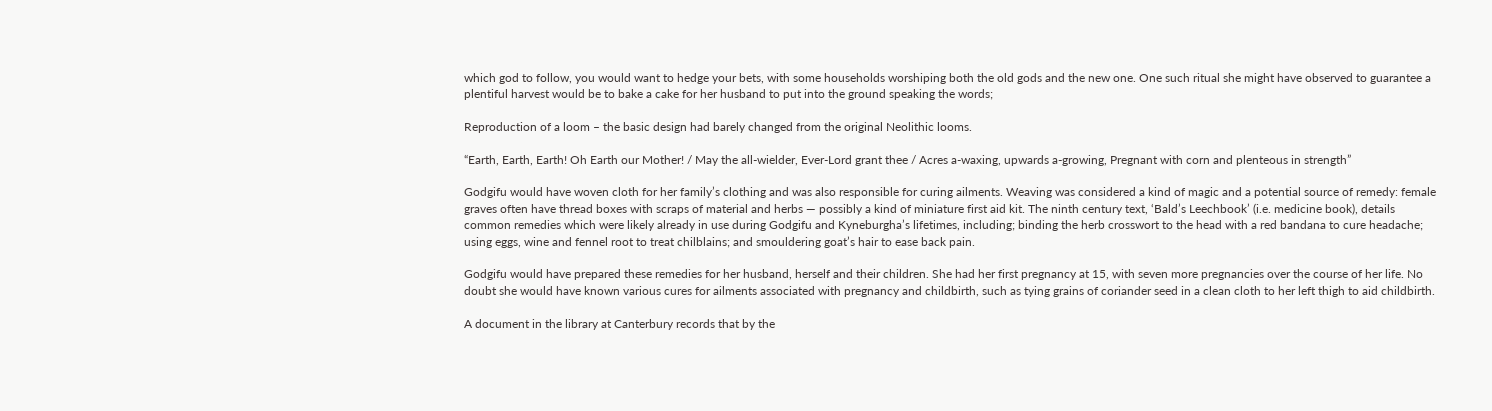which god to follow, you would want to hedge your bets, with some households worshiping both the old gods and the new one. One such ritual she might have observed to guarantee a plentiful harvest would be to bake a cake for her husband to put into the ground speaking the words;

Reproduction of a loom – the basic design had barely changed from the original Neolithic looms.

“Earth, Earth, Earth! Oh Earth our Mother! / May the all-wielder, Ever-Lord grant thee / Acres a-waxing, upwards a-growing, Pregnant with corn and plenteous in strength”

Godgifu would have woven cloth for her family’s clothing and was also responsible for curing ailments. Weaving was considered a kind of magic and a potential source of remedy: female graves often have thread boxes with scraps of material and herbs — possibly a kind of miniature first aid kit. The ninth century text, ‘Bald’s Leechbook’ (i.e. medicine book), details common remedies which were likely already in use during Godgifu and Kyneburgha’s lifetimes, including; binding the herb crosswort to the head with a red bandana to cure headache; using eggs, wine and fennel root to treat chilblains; and smouldering goat’s hair to ease back pain.

Godgifu would have prepared these remedies for her husband, herself and their children. She had her first pregnancy at 15, with seven more pregnancies over the course of her life. No doubt she would have known various cures for ailments associated with pregnancy and childbirth, such as tying grains of coriander seed in a clean cloth to her left thigh to aid childbirth.

A document in the library at Canterbury records that by the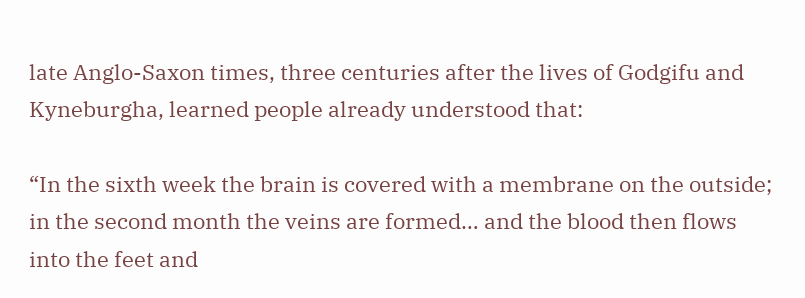late Anglo-Saxon times, three centuries after the lives of Godgifu and Kyneburgha, learned people already understood that:

“In the sixth week the brain is covered with a membrane on the outside; in the second month the veins are formed… and the blood then flows into the feet and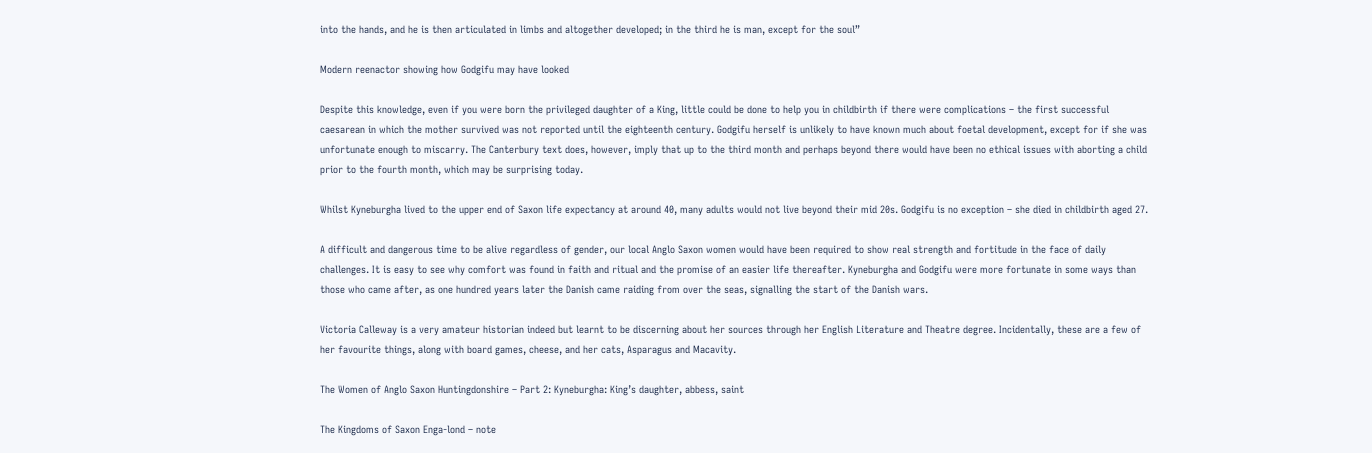into the hands, and he is then articulated in limbs and altogether developed; in the third he is man, except for the soul”

Modern reenactor showing how Godgifu may have looked

Despite this knowledge, even if you were born the privileged daughter of a King, little could be done to help you in childbirth if there were complications – the first successful caesarean in which the mother survived was not reported until the eighteenth century. Godgifu herself is unlikely to have known much about foetal development, except for if she was unfortunate enough to miscarry. The Canterbury text does, however, imply that up to the third month and perhaps beyond there would have been no ethical issues with aborting a child prior to the fourth month, which may be surprising today.

Whilst Kyneburgha lived to the upper end of Saxon life expectancy at around 40, many adults would not live beyond their mid 20s. Godgifu is no exception – she died in childbirth aged 27.

A difficult and dangerous time to be alive regardless of gender, our local Anglo Saxon women would have been required to show real strength and fortitude in the face of daily challenges. It is easy to see why comfort was found in faith and ritual and the promise of an easier life thereafter. Kyneburgha and Godgifu were more fortunate in some ways than those who came after, as one hundred years later the Danish came raiding from over the seas, signalling the start of the Danish wars.

Victoria Calleway is a very amateur historian indeed but learnt to be discerning about her sources through her English Literature and Theatre degree. Incidentally, these are a few of her favourite things, along with board games, cheese, and her cats, Asparagus and Macavity.

The Women of Anglo Saxon Huntingdonshire – Part 2: Kyneburgha: King’s daughter, abbess, saint

The Kingdoms of Saxon Enga-lond – note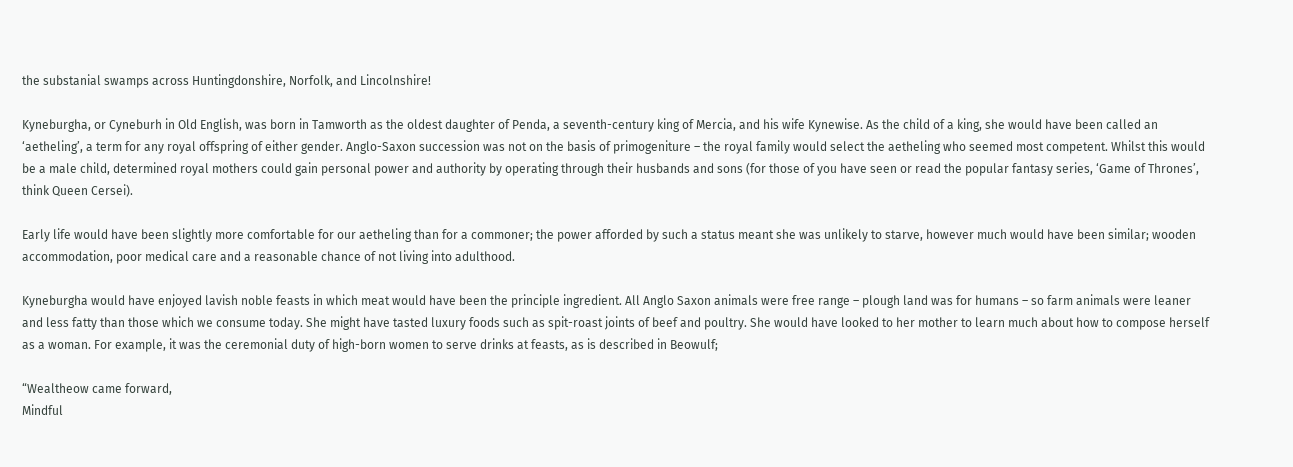the substanial swamps across Huntingdonshire, Norfolk, and Lincolnshire!

Kyneburgha, or Cyneburh in Old English, was born in Tamworth as the oldest daughter of Penda, a seventh-century king of Mercia, and his wife Kynewise. As the child of a king, she would have been called an ‘aetheling’, a term for any royal offspring of either gender. Anglo-Saxon succession was not on the basis of primogeniture – the royal family would select the aetheling who seemed most competent. Whilst this would be a male child, determined royal mothers could gain personal power and authority by operating through their husbands and sons (for those of you have seen or read the popular fantasy series, ‘Game of Thrones’, think Queen Cersei).

Early life would have been slightly more comfortable for our aetheling than for a commoner; the power afforded by such a status meant she was unlikely to starve, however much would have been similar; wooden accommodation, poor medical care and a reasonable chance of not living into adulthood.

Kyneburgha would have enjoyed lavish noble feasts in which meat would have been the principle ingredient. All Anglo Saxon animals were free range – plough land was for humans – so farm animals were leaner and less fatty than those which we consume today. She might have tasted luxury foods such as spit-roast joints of beef and poultry. She would have looked to her mother to learn much about how to compose herself as a woman. For example, it was the ceremonial duty of high-born women to serve drinks at feasts, as is described in Beowulf;

“Wealtheow came forward,
Mindful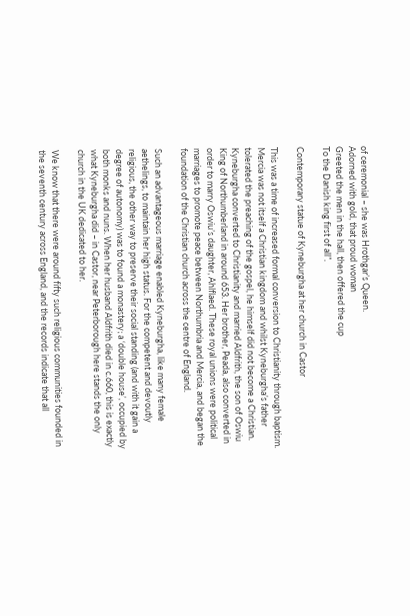of ceremonial – she was Hrothgar’s Queen.
Adorned with gold, that proud woman
Greeted the men in the hall, then offered the cup
To the Danish king first of all”.

Contemporary statue of Kyneburgha at her church in Castor

This was a time of increased formal conversion to Christianity through baptism. Mercia was not itself a Christian kingdom and whilst Kyneburgha’s father tolerated the preaching of the gospel, he himself did not become a Christian. Kyneburgha converted to Christianity and married Aldfrith, the son of Oswiu King of Northumberland in around 653. Her brother, Peada, also converted in order to marry Oswiu’s daughter, Ahlflaed. These royal unions were political marriages to promote peace between Northumbria and Mercia, and began the foundation of the Christian church across the centre of England.

Such an advantageous marriage enabled Kyneburgha, like many female aethelings, to maintain her high status. For the competent and devoutly religious, the other way to preserve their social standing (and with it gain a degree of autonomy) was to found a monastery; a ‘double house’, occupied by both monks and nuns. When her husband Aldfrith died in c.660, this is exactly what Kyneburgha did – in Castor, near Peterborough here stands the only church in the UK dedicated to her.

We know that there were around fifty such religious communities founded in the seventh century across England, and the records indicate that all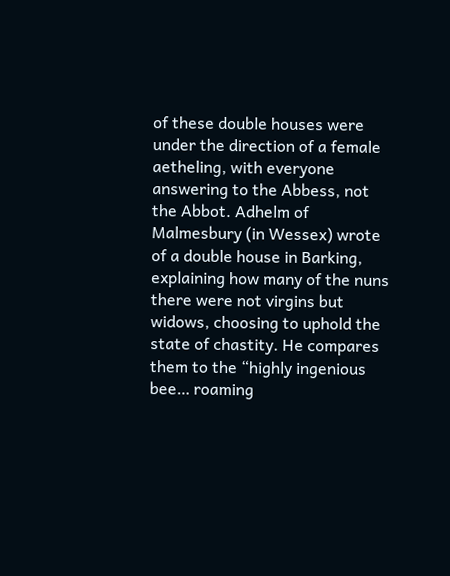of these double houses were under the direction of a female aetheling, with everyone answering to the Abbess, not the Abbot. Adhelm of Malmesbury (in Wessex) wrote of a double house in Barking, explaining how many of the nuns there were not virgins but widows, choosing to uphold the state of chastity. He compares them to the “highly ingenious bee… roaming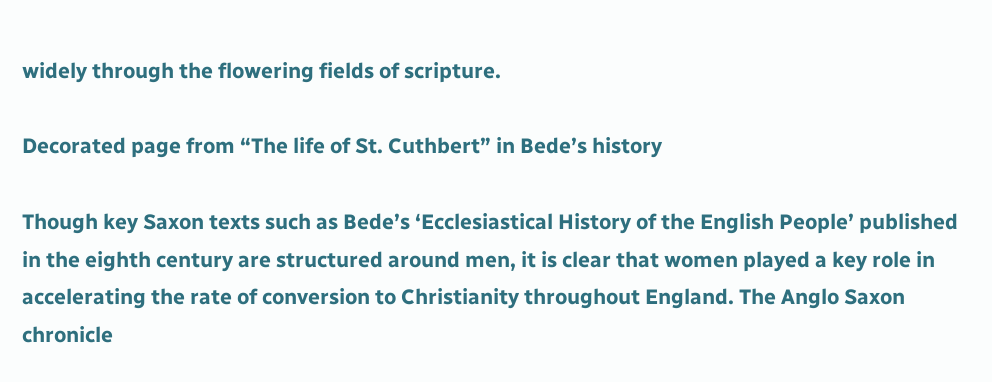widely through the flowering fields of scripture.

Decorated page from “The life of St. Cuthbert” in Bede’s history

Though key Saxon texts such as Bede’s ‘Ecclesiastical History of the English People’ published in the eighth century are structured around men, it is clear that women played a key role in accelerating the rate of conversion to Christianity throughout England. The Anglo Saxon chronicle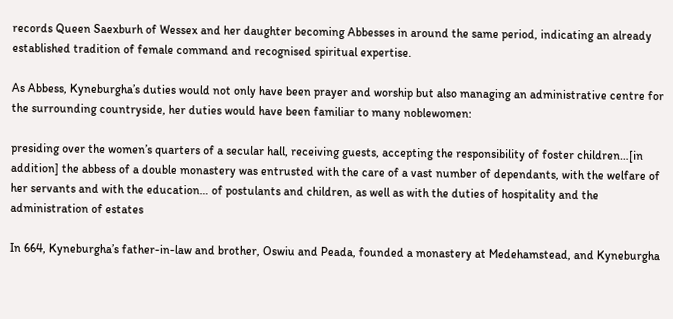records Queen Saexburh of Wessex and her daughter becoming Abbesses in around the same period, indicating an already established tradition of female command and recognised spiritual expertise.

As Abbess, Kyneburgha’s duties would not only have been prayer and worship but also managing an administrative centre for the surrounding countryside, her duties would have been familiar to many noblewomen:

presiding over the women’s quarters of a secular hall, receiving guests, accepting the responsibility of foster children…[in addition] the abbess of a double monastery was entrusted with the care of a vast number of dependants, with the welfare of her servants and with the education… of postulants and children, as well as with the duties of hospitality and the administration of estates

In 664, Kyneburgha’s father-in-law and brother, Oswiu and Peada, founded a monastery at Medehamstead, and Kyneburgha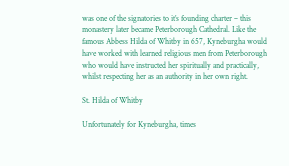was one of the signatories to it’s founding charter – this monastery later became Peterborough Cathedral. Like the famous Abbess Hilda of Whitby in 657, Kyneburgha would have worked with learned religious men from Peterborough who would have instructed her spiritually and practically, whilst respecting her as an authority in her own right.

St. Hilda of Whitby

Unfortunately for Kyneburgha, times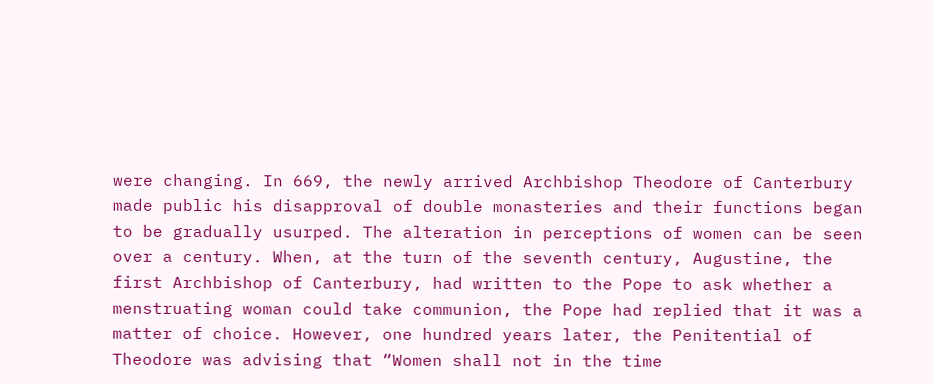were changing. In 669, the newly arrived Archbishop Theodore of Canterbury made public his disapproval of double monasteries and their functions began to be gradually usurped. The alteration in perceptions of women can be seen over a century. When, at the turn of the seventh century, Augustine, the first Archbishop of Canterbury, had written to the Pope to ask whether a menstruating woman could take communion, the Pope had replied that it was a matter of choice. However, one hundred years later, the Penitential of Theodore was advising that “Women shall not in the time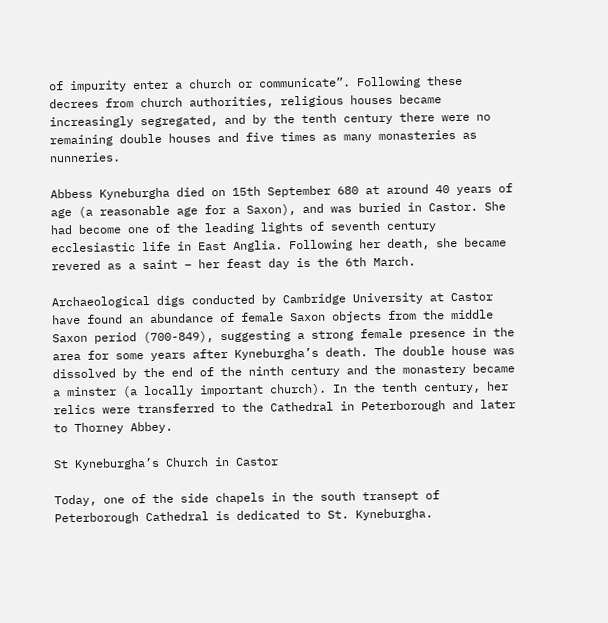of impurity enter a church or communicate”. Following these decrees from church authorities, religious houses became increasingly segregated, and by the tenth century there were no remaining double houses and five times as many monasteries as nunneries.

Abbess Kyneburgha died on 15th September 680 at around 40 years of age (a reasonable age for a Saxon), and was buried in Castor. She had become one of the leading lights of seventh century ecclesiastic life in East Anglia. Following her death, she became revered as a saint – her feast day is the 6th March.

Archaeological digs conducted by Cambridge University at Castor have found an abundance of female Saxon objects from the middle Saxon period (700-849), suggesting a strong female presence in the area for some years after Kyneburgha’s death. The double house was dissolved by the end of the ninth century and the monastery became a minster (a locally important church). In the tenth century, her relics were transferred to the Cathedral in Peterborough and later to Thorney Abbey.

St Kyneburgha’s Church in Castor

Today, one of the side chapels in the south transept of Peterborough Cathedral is dedicated to St. Kyneburgha.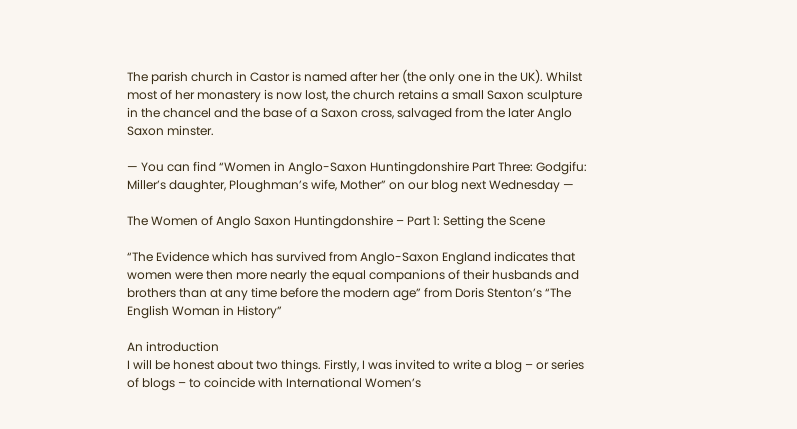The parish church in Castor is named after her (the only one in the UK). Whilst most of her monastery is now lost, the church retains a small Saxon sculpture in the chancel and the base of a Saxon cross, salvaged from the later Anglo Saxon minster.

— You can find “Women in Anglo-Saxon Huntingdonshire Part Three: Godgifu: Miller’s daughter, Ploughman’s wife, Mother” on our blog next Wednesday —

The Women of Anglo Saxon Huntingdonshire – Part 1: Setting the Scene

“The Evidence which has survived from Anglo-Saxon England indicates that women were then more nearly the equal companions of their husbands and brothers than at any time before the modern age” from Doris Stenton’s “The English Woman in History”

An introduction
I will be honest about two things. Firstly, I was invited to write a blog – or series of blogs – to coincide with International Women’s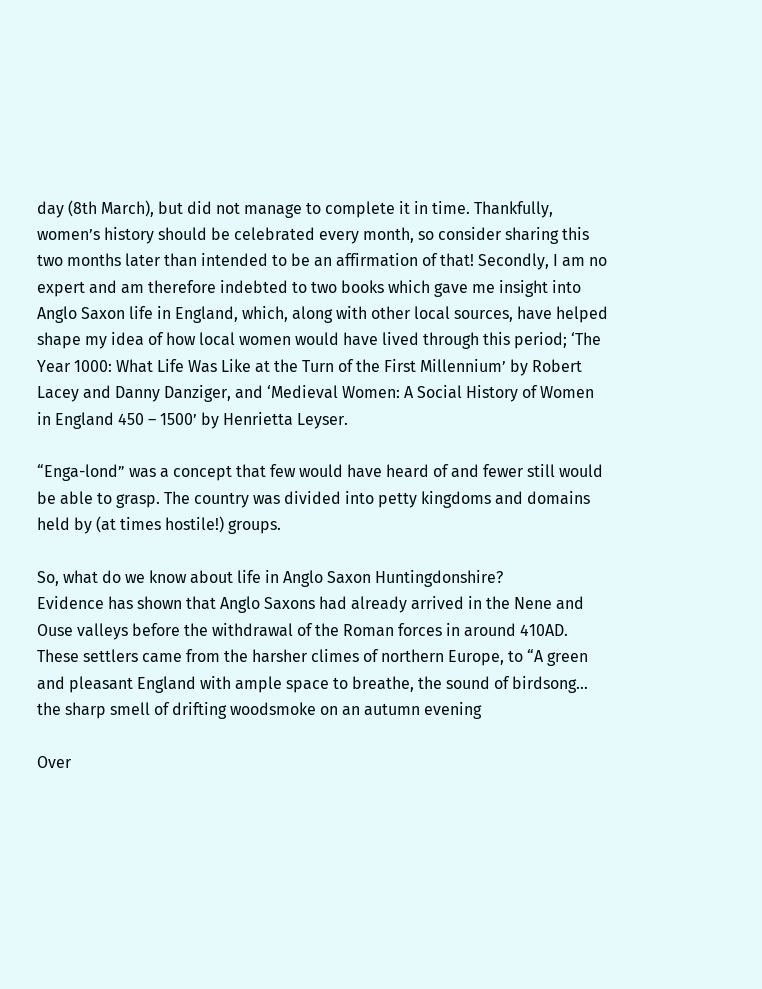day (8th March), but did not manage to complete it in time. Thankfully, women’s history should be celebrated every month, so consider sharing this two months later than intended to be an affirmation of that! Secondly, I am no expert and am therefore indebted to two books which gave me insight into Anglo Saxon life in England, which, along with other local sources, have helped shape my idea of how local women would have lived through this period; ‘The Year 1000: What Life Was Like at the Turn of the First Millennium’ by Robert Lacey and Danny Danziger, and ‘Medieval Women: A Social History of Women in England 450 – 1500’ by Henrietta Leyser.

“Enga-lond” was a concept that few would have heard of and fewer still would be able to grasp. The country was divided into petty kingdoms and domains held by (at times hostile!) groups.

So, what do we know about life in Anglo Saxon Huntingdonshire?
Evidence has shown that Anglo Saxons had already arrived in the Nene and Ouse valleys before the withdrawal of the Roman forces in around 410AD. These settlers came from the harsher climes of northern Europe, to “A green and pleasant England with ample space to breathe, the sound of birdsong… the sharp smell of drifting woodsmoke on an autumn evening

Over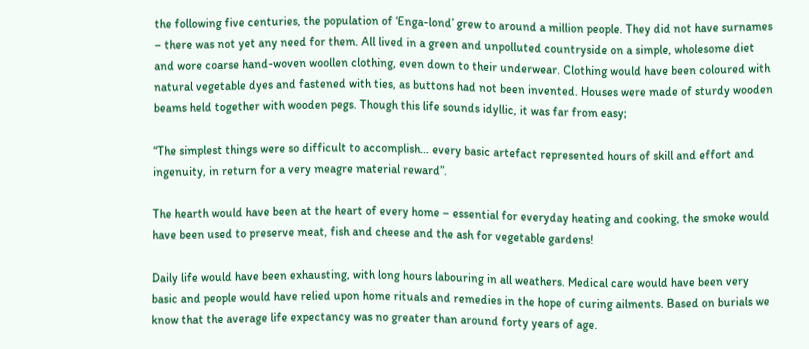the following five centuries, the population of ‘Enga-lond’ grew to around a million people. They did not have surnames – there was not yet any need for them. All lived in a green and unpolluted countryside on a simple, wholesome diet and wore coarse hand-woven woollen clothing, even down to their underwear. Clothing would have been coloured with natural vegetable dyes and fastened with ties, as buttons had not been invented. Houses were made of sturdy wooden beams held together with wooden pegs. Though this life sounds idyllic, it was far from easy;

“The simplest things were so difficult to accomplish… every basic artefact represented hours of skill and effort and ingenuity, in return for a very meagre material reward”.

The hearth would have been at the heart of every home – essential for everyday heating and cooking, the smoke would have been used to preserve meat, fish and cheese and the ash for vegetable gardens!

Daily life would have been exhausting, with long hours labouring in all weathers. Medical care would have been very basic and people would have relied upon home rituals and remedies in the hope of curing ailments. Based on burials we know that the average life expectancy was no greater than around forty years of age.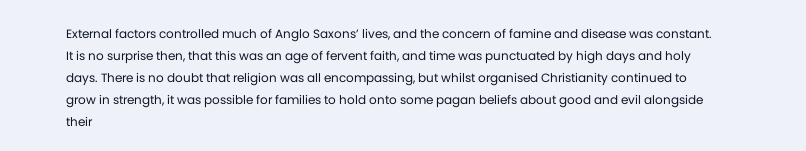External factors controlled much of Anglo Saxons’ lives, and the concern of famine and disease was constant. It is no surprise then, that this was an age of fervent faith, and time was punctuated by high days and holy days. There is no doubt that religion was all encompassing, but whilst organised Christianity continued to grow in strength, it was possible for families to hold onto some pagan beliefs about good and evil alongside their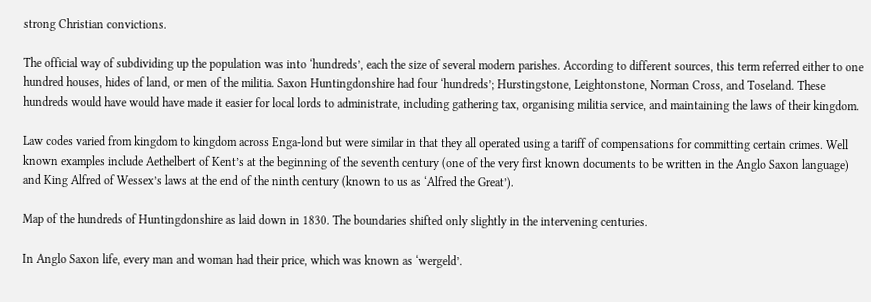strong Christian convictions.

The official way of subdividing up the population was into ‘hundreds’, each the size of several modern parishes. According to different sources, this term referred either to one hundred houses, hides of land, or men of the militia. Saxon Huntingdonshire had four ‘hundreds’; Hurstingstone, Leightonstone, Norman Cross, and Toseland. These hundreds would have would have made it easier for local lords to administrate, including gathering tax, organising militia service, and maintaining the laws of their kingdom.

Law codes varied from kingdom to kingdom across Enga-lond but were similar in that they all operated using a tariff of compensations for committing certain crimes. Well known examples include Aethelbert of Kent’s at the beginning of the seventh century (one of the very first known documents to be written in the Anglo Saxon language) and King Alfred of Wessex’s laws at the end of the ninth century (known to us as ‘Alfred the Great’).

Map of the hundreds of Huntingdonshire as laid down in 1830. The boundaries shifted only slightly in the intervening centuries.

In Anglo Saxon life, every man and woman had their price, which was known as ‘wergeld’.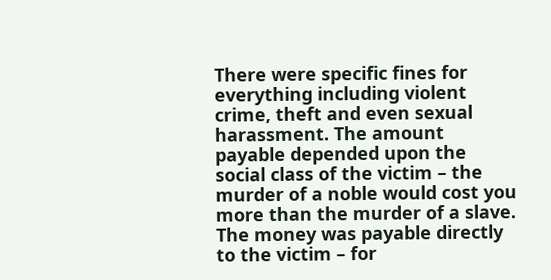There were specific fines for everything including violent crime, theft and even sexual harassment. The amount payable depended upon the social class of the victim – the murder of a noble would cost you more than the murder of a slave. The money was payable directly to the victim – for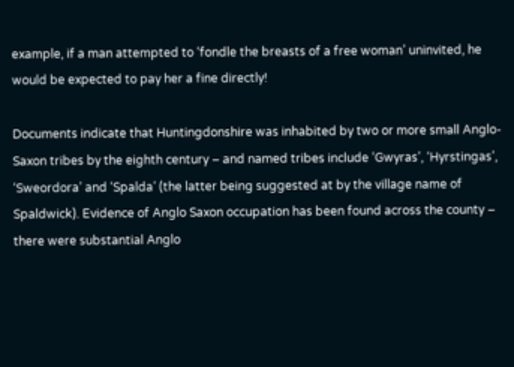example, if a man attempted to ‘fondle the breasts of a free woman’ uninvited, he would be expected to pay her a fine directly!

Documents indicate that Huntingdonshire was inhabited by two or more small Anglo-Saxon tribes by the eighth century – and named tribes include ‘Gwyras’, ‘Hyrstingas’, ‘Sweordora’ and ‘Spalda’ (the latter being suggested at by the village name of Spaldwick). Evidence of Anglo Saxon occupation has been found across the county – there were substantial Anglo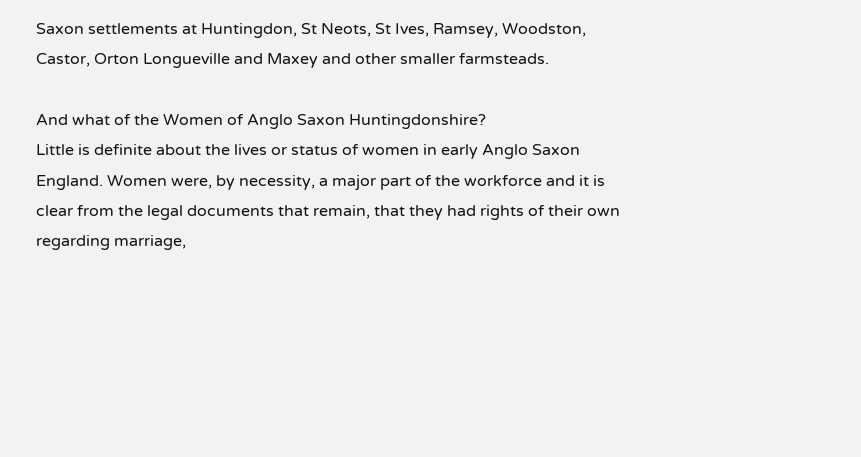Saxon settlements at Huntingdon, St Neots, St Ives, Ramsey, Woodston, Castor, Orton Longueville and Maxey and other smaller farmsteads.

And what of the Women of Anglo Saxon Huntingdonshire?
Little is definite about the lives or status of women in early Anglo Saxon England. Women were, by necessity, a major part of the workforce and it is clear from the legal documents that remain, that they had rights of their own regarding marriage,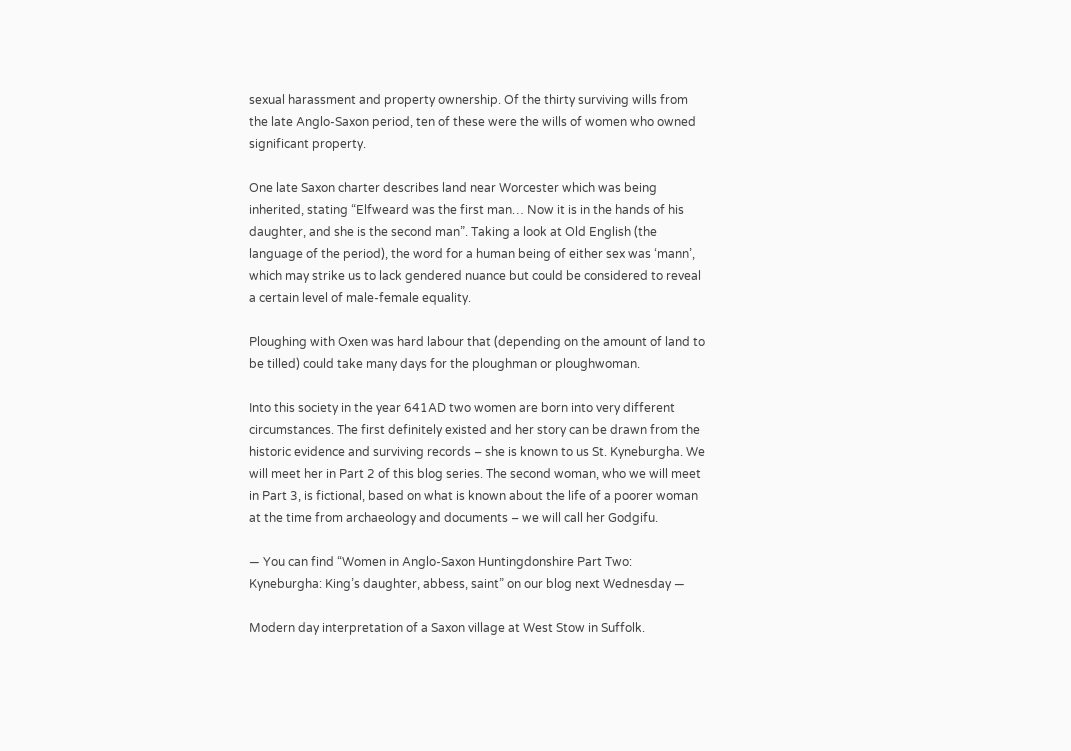sexual harassment and property ownership. Of the thirty surviving wills from the late Anglo-Saxon period, ten of these were the wills of women who owned significant property.

One late Saxon charter describes land near Worcester which was being inherited, stating “Elfweard was the first man… Now it is in the hands of his daughter, and she is the second man”. Taking a look at Old English (the language of the period), the word for a human being of either sex was ‘mann’, which may strike us to lack gendered nuance but could be considered to reveal a certain level of male-female equality.

Ploughing with Oxen was hard labour that (depending on the amount of land to be tilled) could take many days for the ploughman or ploughwoman.

Into this society in the year 641AD two women are born into very different circumstances. The first definitely existed and her story can be drawn from the historic evidence and surviving records – she is known to us St. Kyneburgha. We will meet her in Part 2 of this blog series. The second woman, who we will meet in Part 3, is fictional, based on what is known about the life of a poorer woman at the time from archaeology and documents – we will call her Godgifu.

— You can find “Women in Anglo-Saxon Huntingdonshire Part Two: Kyneburgha: King’s daughter, abbess, saint” on our blog next Wednesday —

Modern day interpretation of a Saxon village at West Stow in Suffolk.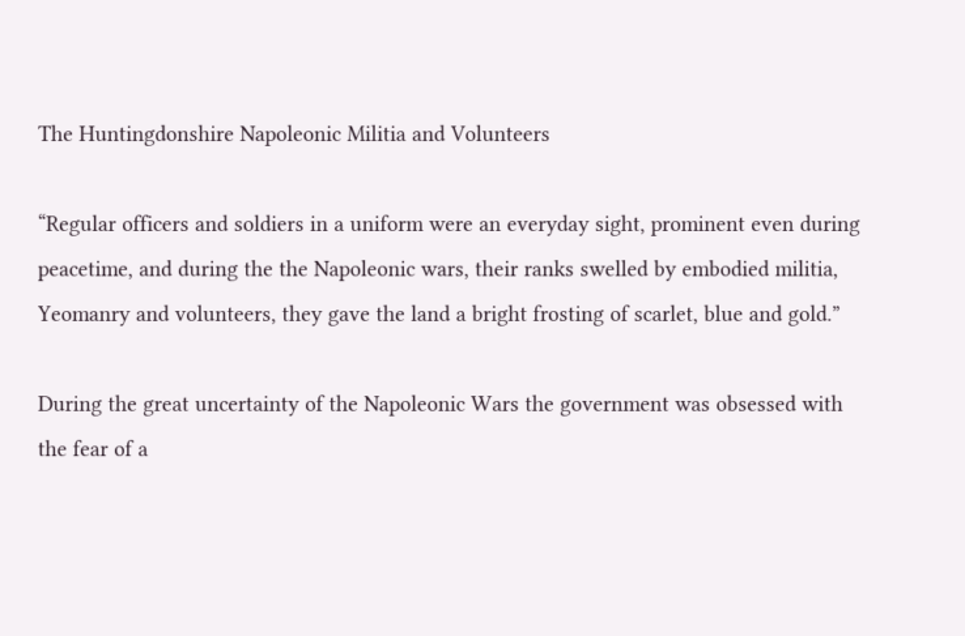The Huntingdonshire Napoleonic Militia and Volunteers

“Regular officers and soldiers in a uniform were an everyday sight, prominent even during peacetime, and during the the Napoleonic wars, their ranks swelled by embodied militia, Yeomanry and volunteers, they gave the land a bright frosting of scarlet, blue and gold.”

During the great uncertainty of the Napoleonic Wars the government was obsessed with the fear of a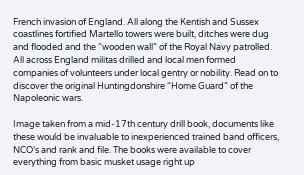French invasion of England. All along the Kentish and Sussex coastlines fortified Martello towers were built, ditches were dug and flooded and the “wooden wall” of the Royal Navy patrolled. All across England militas drilled and local men formed companies of volunteers under local gentry or nobility. Read on to discover the original Huntingdonshire “Home Guard” of the Napoleonic wars.

Image taken from a mid-17th century drill book, documents like these would be invaluable to inexperienced trained band officers, NCO’s and rank and file. The books were available to cover everything from basic musket usage right up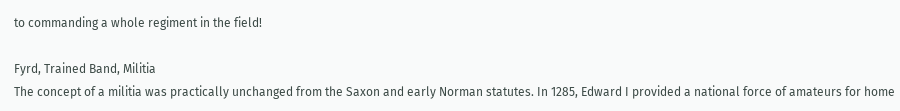to commanding a whole regiment in the field!

Fyrd, Trained Band, Militia
The concept of a militia was practically unchanged from the Saxon and early Norman statutes. In 1285, Edward I provided a national force of amateurs for home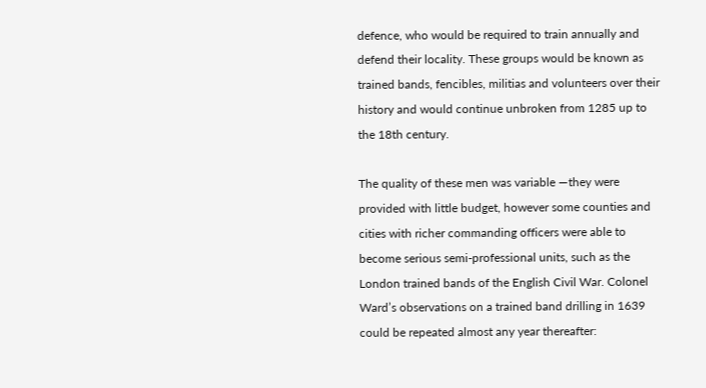defence, who would be required to train annually and defend their locality. These groups would be known as trained bands, fencibles, militias and volunteers over their history and would continue unbroken from 1285 up to the 18th century.

The quality of these men was variable —they were provided with little budget, however some counties and cities with richer commanding officers were able to become serious semi-professional units, such as the London trained bands of the English Civil War. Colonel Ward’s observations on a trained band drilling in 1639 could be repeated almost any year thereafter: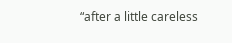“after a little careless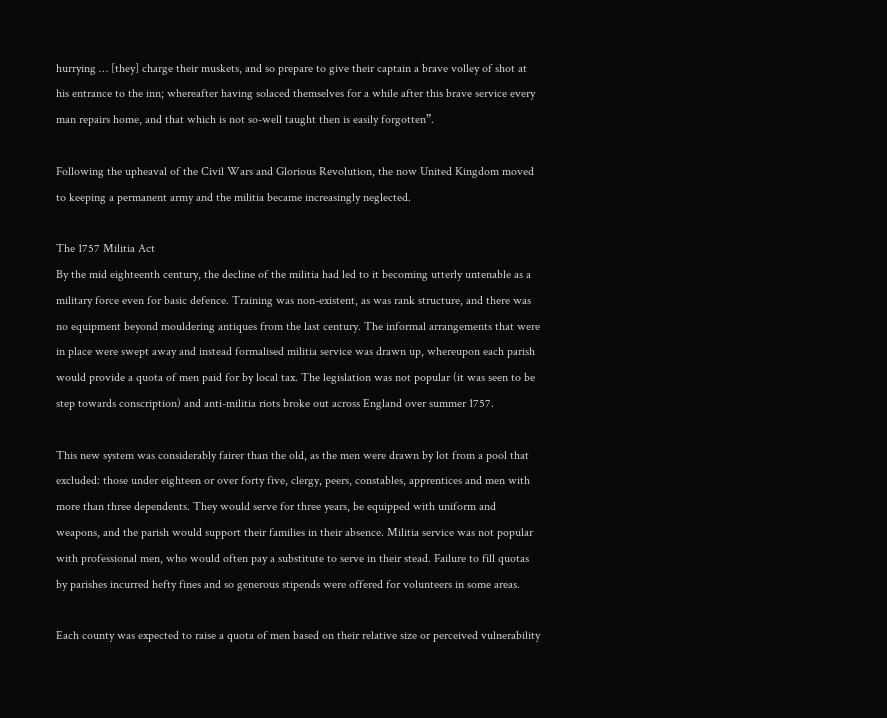hurrying … [they] charge their muskets, and so prepare to give their captain a brave volley of shot at his entrance to the inn; whereafter having solaced themselves for a while after this brave service every man repairs home, and that which is not so-well taught then is easily forgotten”.

Following the upheaval of the Civil Wars and Glorious Revolution, the now United Kingdom moved to keeping a permanent army and the militia became increasingly neglected.

The 1757 Militia Act
By the mid eighteenth century, the decline of the militia had led to it becoming utterly untenable as a military force even for basic defence. Training was non-existent, as was rank structure, and there was no equipment beyond mouldering antiques from the last century. The informal arrangements that were in place were swept away and instead formalised militia service was drawn up, whereupon each parish would provide a quota of men paid for by local tax. The legislation was not popular (it was seen to be step towards conscription) and anti-militia riots broke out across England over summer 1757.

This new system was considerably fairer than the old, as the men were drawn by lot from a pool that excluded: those under eighteen or over forty five, clergy, peers, constables, apprentices and men with more than three dependents. They would serve for three years, be equipped with uniform and weapons, and the parish would support their families in their absence. Militia service was not popular with professional men, who would often pay a substitute to serve in their stead. Failure to fill quotas by parishes incurred hefty fines and so generous stipends were offered for volunteers in some areas.

Each county was expected to raise a quota of men based on their relative size or perceived vulnerability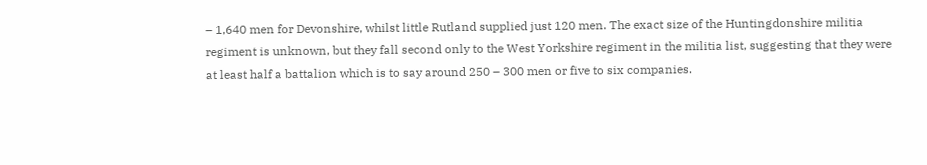– 1,640 men for Devonshire, whilst little Rutland supplied just 120 men. The exact size of the Huntingdonshire militia regiment is unknown, but they fall second only to the West Yorkshire regiment in the militia list, suggesting that they were at least half a battalion which is to say around 250 – 300 men or five to six companies.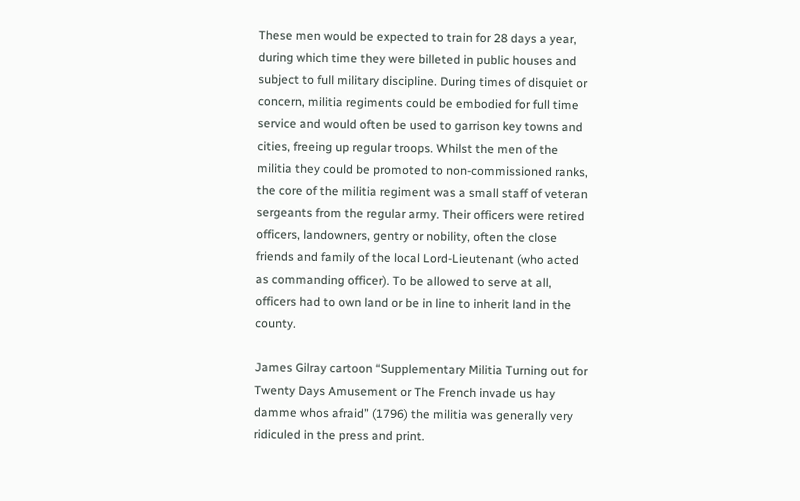These men would be expected to train for 28 days a year, during which time they were billeted in public houses and subject to full military discipline. During times of disquiet or concern, militia regiments could be embodied for full time service and would often be used to garrison key towns and cities, freeing up regular troops. Whilst the men of the militia they could be promoted to non-commissioned ranks, the core of the militia regiment was a small staff of veteran sergeants from the regular army. Their officers were retired officers, landowners, gentry or nobility, often the close friends and family of the local Lord-Lieutenant (who acted as commanding officer). To be allowed to serve at all, officers had to own land or be in line to inherit land in the county.

James Gilray cartoon “Supplementary Militia Turning out for Twenty Days Amusement or The French invade us hay damme whos afraid” (1796) the militia was generally very ridiculed in the press and print.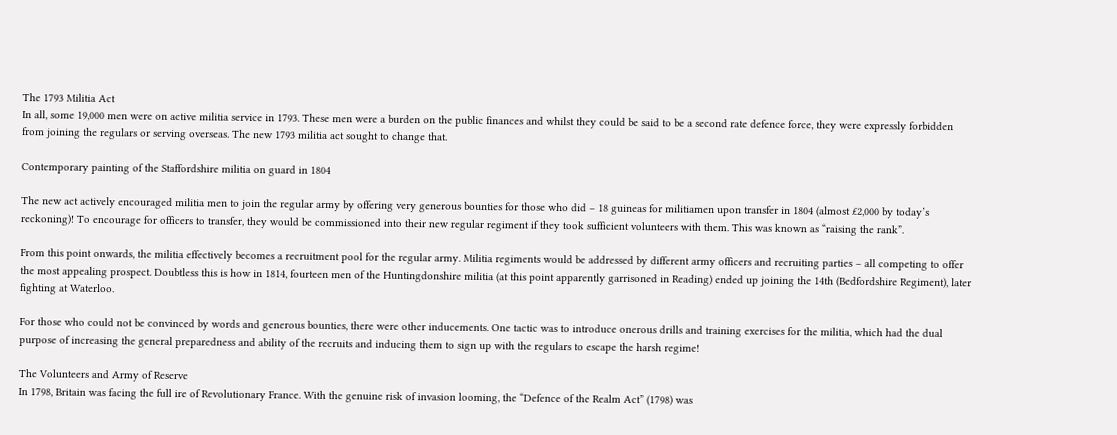The 1793 Militia Act
In all, some 19,000 men were on active militia service in 1793. These men were a burden on the public finances and whilst they could be said to be a second rate defence force, they were expressly forbidden from joining the regulars or serving overseas. The new 1793 militia act sought to change that.

Contemporary painting of the Staffordshire militia on guard in 1804

The new act actively encouraged militia men to join the regular army by offering very generous bounties for those who did – 18 guineas for militiamen upon transfer in 1804 (almost £2,000 by today’s reckoning)! To encourage for officers to transfer, they would be commissioned into their new regular regiment if they took sufficient volunteers with them. This was known as “raising the rank”.

From this point onwards, the militia effectively becomes a recruitment pool for the regular army. Militia regiments would be addressed by different army officers and recruiting parties – all competing to offer the most appealing prospect. Doubtless this is how in 1814, fourteen men of the Huntingdonshire militia (at this point apparently garrisoned in Reading) ended up joining the 14th (Bedfordshire Regiment), later fighting at Waterloo.

For those who could not be convinced by words and generous bounties, there were other inducements. One tactic was to introduce onerous drills and training exercises for the militia, which had the dual purpose of increasing the general preparedness and ability of the recruits and inducing them to sign up with the regulars to escape the harsh regime!

The Volunteers and Army of Reserve
In 1798, Britain was facing the full ire of Revolutionary France. With the genuine risk of invasion looming, the “Defence of the Realm Act” (1798) was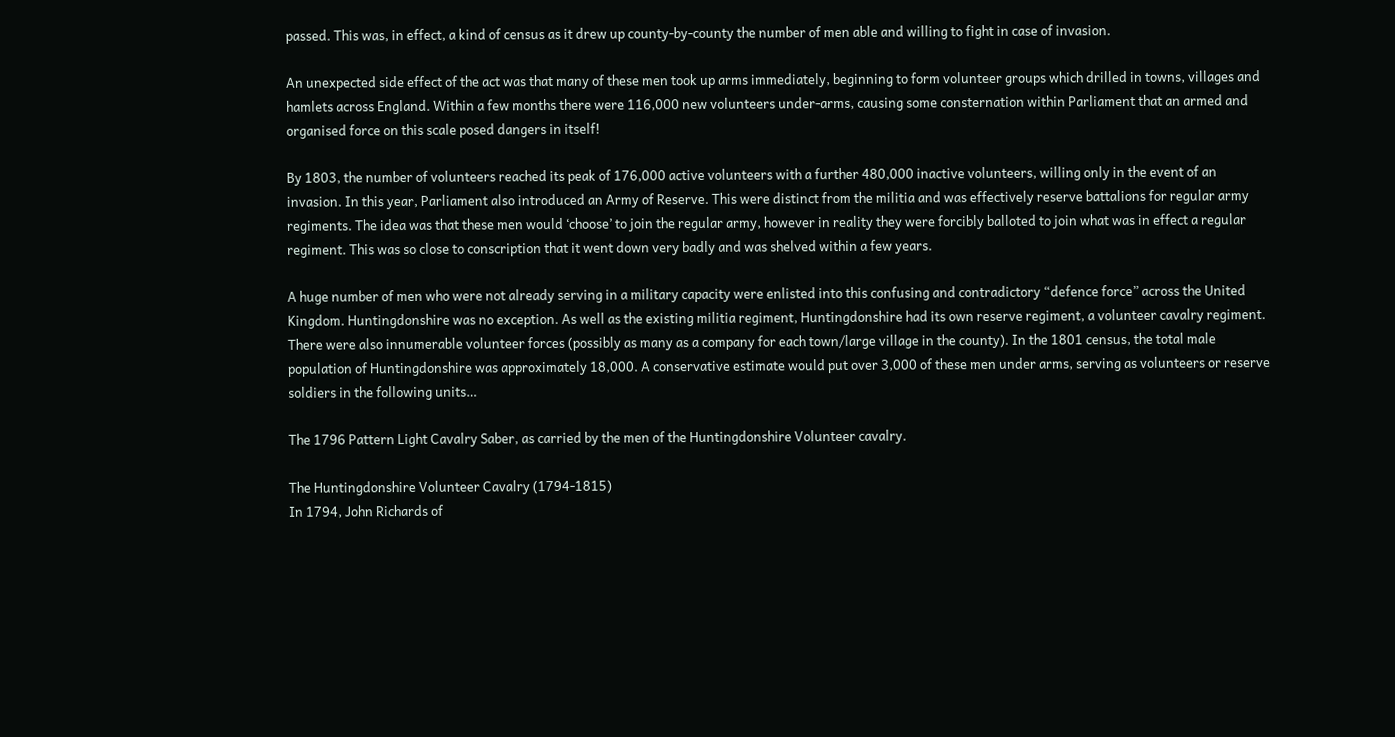passed. This was, in effect, a kind of census as it drew up county-by-county the number of men able and willing to fight in case of invasion.

An unexpected side effect of the act was that many of these men took up arms immediately, beginning to form volunteer groups which drilled in towns, villages and hamlets across England. Within a few months there were 116,000 new volunteers under-arms, causing some consternation within Parliament that an armed and organised force on this scale posed dangers in itself!

By 1803, the number of volunteers reached its peak of 176,000 active volunteers with a further 480,000 inactive volunteers, willing only in the event of an invasion. In this year, Parliament also introduced an Army of Reserve. This were distinct from the militia and was effectively reserve battalions for regular army regiments. The idea was that these men would ‘choose’ to join the regular army, however in reality they were forcibly balloted to join what was in effect a regular regiment. This was so close to conscription that it went down very badly and was shelved within a few years.

A huge number of men who were not already serving in a military capacity were enlisted into this confusing and contradictory “defence force” across the United Kingdom. Huntingdonshire was no exception. As well as the existing militia regiment, Huntingdonshire had its own reserve regiment, a volunteer cavalry regiment. There were also innumerable volunteer forces (possibly as many as a company for each town/large village in the county). In the 1801 census, the total male population of Huntingdonshire was approximately 18,000. A conservative estimate would put over 3,000 of these men under arms, serving as volunteers or reserve soldiers in the following units…

The 1796 Pattern Light Cavalry Saber, as carried by the men of the Huntingdonshire Volunteer cavalry.

The Huntingdonshire Volunteer Cavalry (1794-1815)
In 1794, John Richards of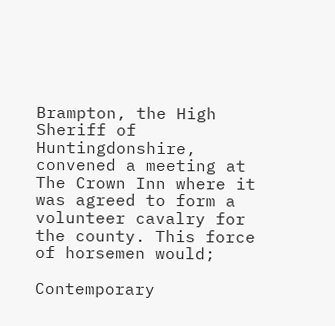Brampton, the High Sheriff of Huntingdonshire, convened a meeting at The Crown Inn where it was agreed to form a volunteer cavalry for the county. This force of horsemen would;

Contemporary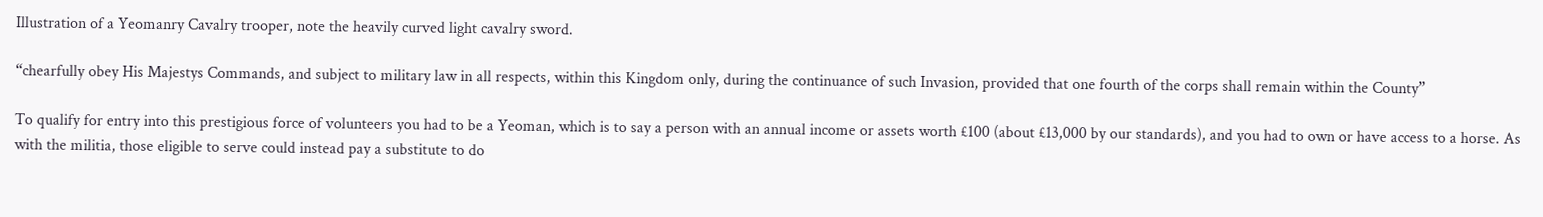Illustration of a Yeomanry Cavalry trooper, note the heavily curved light cavalry sword.

“chearfully obey His Majestys Commands, and subject to military law in all respects, within this Kingdom only, during the continuance of such Invasion, provided that one fourth of the corps shall remain within the County”

To qualify for entry into this prestigious force of volunteers you had to be a Yeoman, which is to say a person with an annual income or assets worth £100 (about £13,000 by our standards), and you had to own or have access to a horse. As with the militia, those eligible to serve could instead pay a substitute to do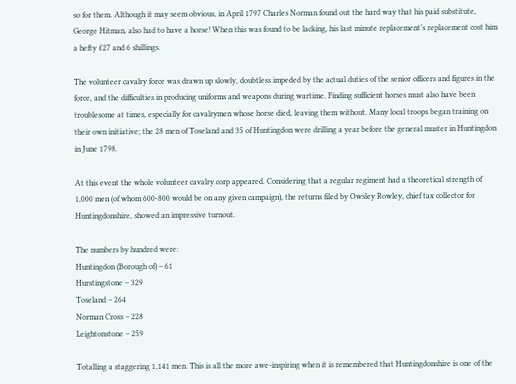so for them. Although it may seem obvious, in April 1797 Charles Norman found out the hard way that his paid substitute, George Hitman, also had to have a horse! When this was found to be lacking, his last minute replacement’s replacement cost him a hefty £27 and 6 shillings.

The volunteer cavalry force was drawn up slowly, doubtless impeded by the actual duties of the senior officers and figures in the force, and the difficulties in producing uniforms and weapons during wartime. Finding sufficient horses must also have been troublesome at times, especially for cavalrymen whose horse died, leaving them without. Many local troops began training on their own initiative; the 28 men of Toseland and 35 of Huntingdon were drilling a year before the general muster in Huntingdon in June 1798.

At this event the whole volunteer cavalry corp appeared. Considering that a regular regiment had a theoretical strength of 1,000 men (of whom 600-800 would be on any given campaign), the returns filed by Owsley Rowley, chief tax collector for Huntingdonshire, showed an impressive turnout.

The numbers by hundred were:
Huntingdon (Borough of) – 61
Hurstingstone – 329
Toseland – 264
Norman Cross – 228
Leightonstone – 259

Totalling a staggering 1,141 men. This is all the more awe-inspiring when it is remembered that Huntingdonshire is one of the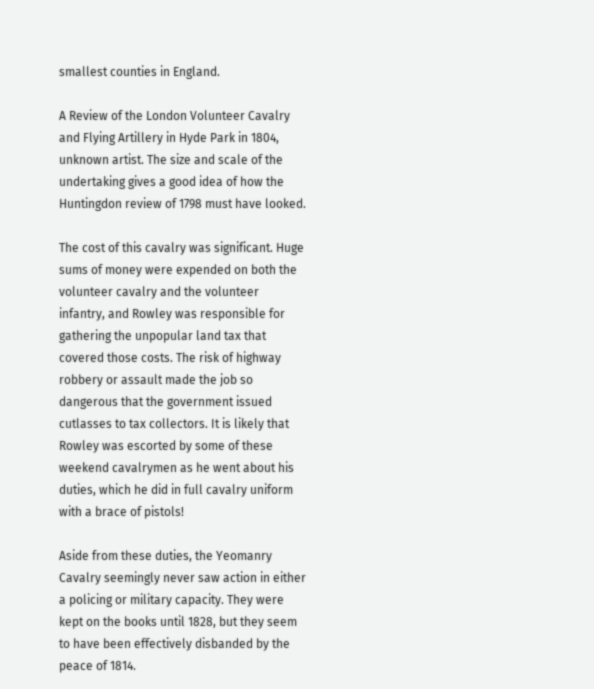smallest counties in England.

A Review of the London Volunteer Cavalry and Flying Artillery in Hyde Park in 1804, unknown artist. The size and scale of the undertaking gives a good idea of how the Huntingdon review of 1798 must have looked.

The cost of this cavalry was significant. Huge sums of money were expended on both the volunteer cavalry and the volunteer infantry, and Rowley was responsible for gathering the unpopular land tax that covered those costs. The risk of highway robbery or assault made the job so dangerous that the government issued cutlasses to tax collectors. It is likely that Rowley was escorted by some of these weekend cavalrymen as he went about his duties, which he did in full cavalry uniform with a brace of pistols!

Aside from these duties, the Yeomanry Cavalry seemingly never saw action in either a policing or military capacity. They were kept on the books until 1828, but they seem to have been effectively disbanded by the peace of 1814.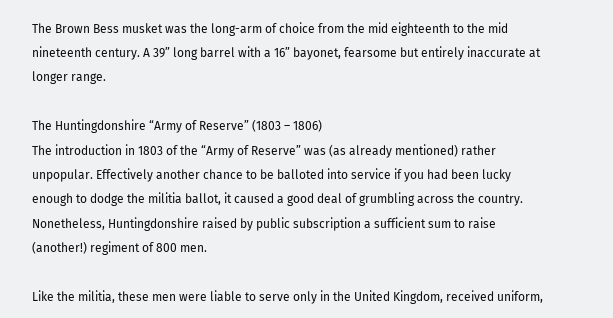The Brown Bess musket was the long-arm of choice from the mid eighteenth to the mid nineteenth century. A 39” long barrel with a 16” bayonet, fearsome but entirely inaccurate at longer range.

The Huntingdonshire “Army of Reserve” (1803 – 1806)
The introduction in 1803 of the “Army of Reserve” was (as already mentioned) rather unpopular. Effectively another chance to be balloted into service if you had been lucky enough to dodge the militia ballot, it caused a good deal of grumbling across the country. Nonetheless, Huntingdonshire raised by public subscription a sufficient sum to raise (another!) regiment of 800 men.

Like the militia, these men were liable to serve only in the United Kingdom, received uniform,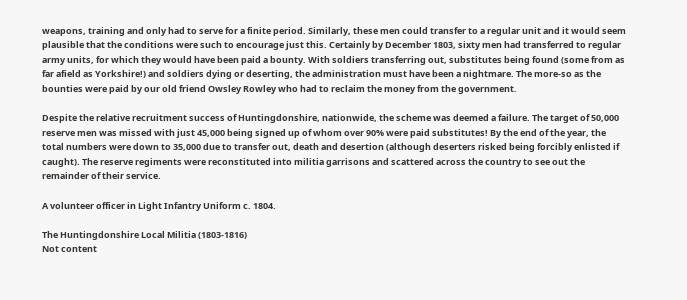weapons, training and only had to serve for a finite period. Similarly, these men could transfer to a regular unit and it would seem plausible that the conditions were such to encourage just this. Certainly by December 1803, sixty men had transferred to regular army units, for which they would have been paid a bounty. With soldiers transferring out, substitutes being found (some from as far afield as Yorkshire!) and soldiers dying or deserting, the administration must have been a nightmare. The more-so as the bounties were paid by our old friend Owsley Rowley who had to reclaim the money from the government.

Despite the relative recruitment success of Huntingdonshire, nationwide, the scheme was deemed a failure. The target of 50,000 reserve men was missed with just 45,000 being signed up of whom over 90% were paid substitutes! By the end of the year, the total numbers were down to 35,000 due to transfer out, death and desertion (although deserters risked being forcibly enlisted if caught). The reserve regiments were reconstituted into militia garrisons and scattered across the country to see out the remainder of their service.

A volunteer officer in Light Infantry Uniform c. 1804.

The Huntingdonshire Local Militia (1803-1816)
Not content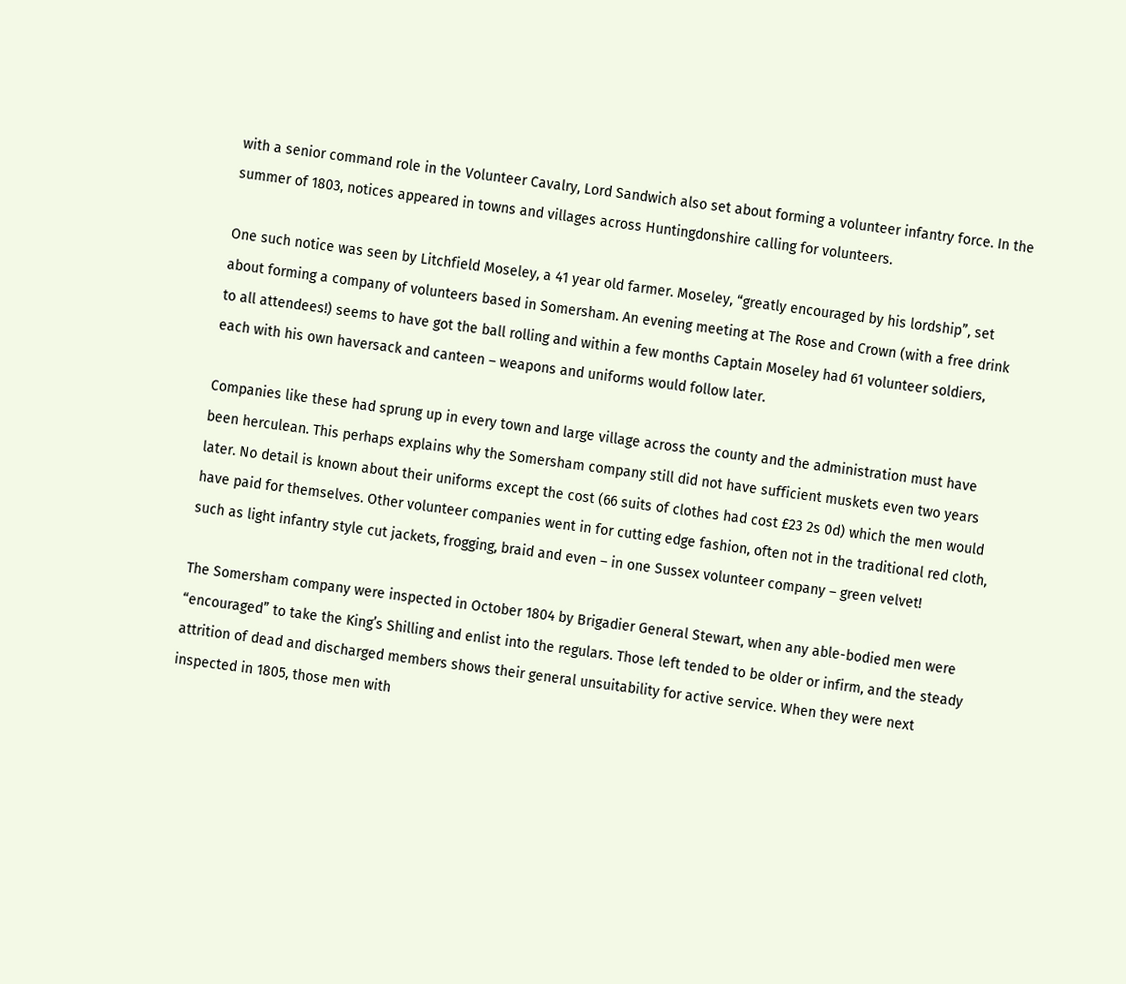with a senior command role in the Volunteer Cavalry, Lord Sandwich also set about forming a volunteer infantry force. In the summer of 1803, notices appeared in towns and villages across Huntingdonshire calling for volunteers.

One such notice was seen by Litchfield Moseley, a 41 year old farmer. Moseley, “greatly encouraged by his lordship”, set about forming a company of volunteers based in Somersham. An evening meeting at The Rose and Crown (with a free drink to all attendees!) seems to have got the ball rolling and within a few months Captain Moseley had 61 volunteer soldiers, each with his own haversack and canteen – weapons and uniforms would follow later.

Companies like these had sprung up in every town and large village across the county and the administration must have been herculean. This perhaps explains why the Somersham company still did not have sufficient muskets even two years later. No detail is known about their uniforms except the cost (66 suits of clothes had cost £23 2s 0d) which the men would have paid for themselves. Other volunteer companies went in for cutting edge fashion, often not in the traditional red cloth, such as light infantry style cut jackets, frogging, braid and even – in one Sussex volunteer company – green velvet!

The Somersham company were inspected in October 1804 by Brigadier General Stewart, when any able-bodied men were “encouraged” to take the King’s Shilling and enlist into the regulars. Those left tended to be older or infirm, and the steady attrition of dead and discharged members shows their general unsuitability for active service. When they were next inspected in 1805, those men with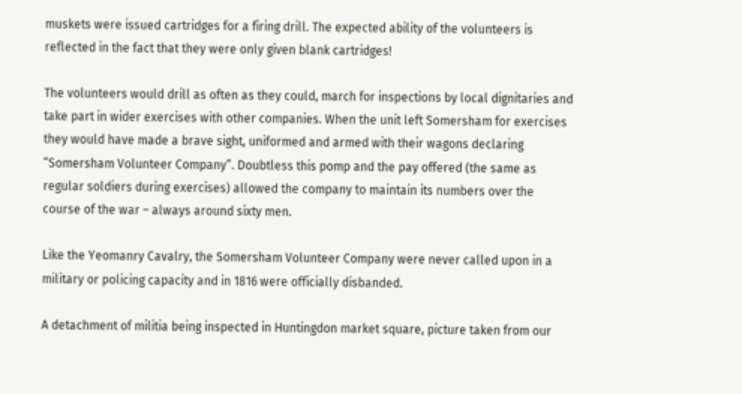muskets were issued cartridges for a firing drill. The expected ability of the volunteers is reflected in the fact that they were only given blank cartridges!

The volunteers would drill as often as they could, march for inspections by local dignitaries and take part in wider exercises with other companies. When the unit left Somersham for exercises they would have made a brave sight, uniformed and armed with their wagons declaring “Somersham Volunteer Company”. Doubtless this pomp and the pay offered (the same as regular soldiers during exercises) allowed the company to maintain its numbers over the course of the war – always around sixty men.

Like the Yeomanry Cavalry, the Somersham Volunteer Company were never called upon in a military or policing capacity and in 1816 were officially disbanded.

A detachment of militia being inspected in Huntingdon market square, picture taken from our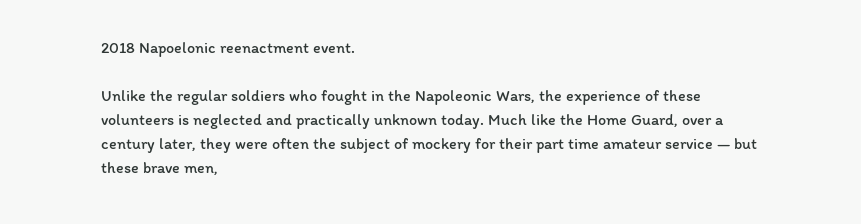2018 Napoelonic reenactment event.

Unlike the regular soldiers who fought in the Napoleonic Wars, the experience of these volunteers is neglected and practically unknown today. Much like the Home Guard, over a century later, they were often the subject of mockery for their part time amateur service — but these brave men,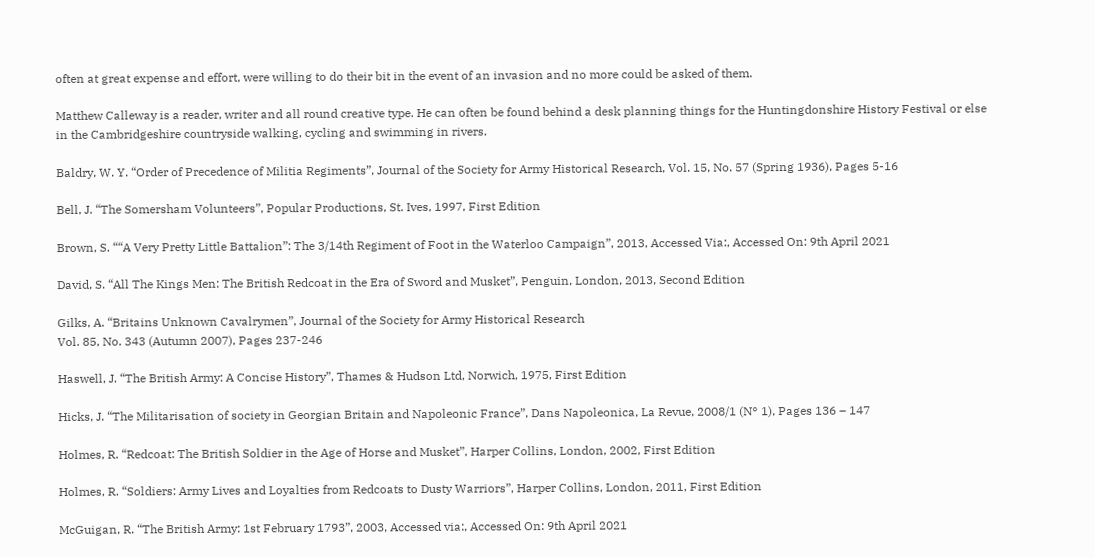often at great expense and effort, were willing to do their bit in the event of an invasion and no more could be asked of them.

Matthew Calleway is a reader, writer and all round creative type. He can often be found behind a desk planning things for the Huntingdonshire History Festival or else in the Cambridgeshire countryside walking, cycling and swimming in rivers.

Baldry, W. Y. “Order of Precedence of Militia Regiments”, Journal of the Society for Army Historical Research, Vol. 15, No. 57 (Spring 1936), Pages 5-16

Bell, J. “The Somersham Volunteers”, Popular Productions, St. Ives, 1997, First Edition

Brown, S. ““A Very Pretty Little Battalion”: The 3/14th Regiment of Foot in the Waterloo Campaign”, 2013, Accessed Via:, Accessed On: 9th April 2021

David, S. “All The Kings Men: The British Redcoat in the Era of Sword and Musket”, Penguin, London, 2013, Second Edition

Gilks, A. “Britains Unknown Cavalrymen”, Journal of the Society for Army Historical Research
Vol. 85, No. 343 (Autumn 2007), Pages 237-246

Haswell, J. “The British Army: A Concise History”, Thames & Hudson Ltd, Norwich, 1975, First Edition

Hicks, J. “The Militarisation of society in Georgian Britain and Napoleonic France”, Dans Napoleonica, La Revue, 2008/1 (N° 1), Pages 136 – 147

Holmes, R. “Redcoat: The British Soldier in the Age of Horse and Musket”, Harper Collins, London, 2002, First Edition

Holmes, R. “Soldiers: Army Lives and Loyalties from Redcoats to Dusty Warriors”, Harper Collins, London, 2011, First Edition

McGuigan, R. “The British Army: 1st February 1793”, 2003, Accessed via:, Accessed On: 9th April 2021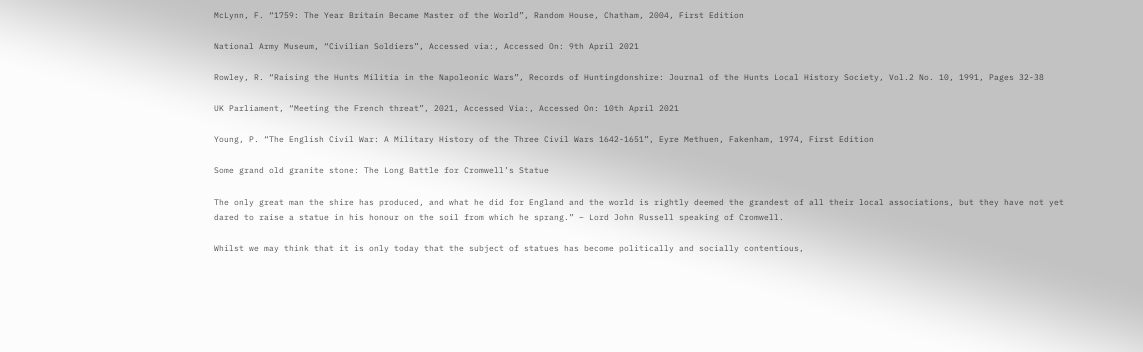McLynn, F. “1759: The Year Britain Became Master of the World”, Random House, Chatham, 2004, First Edition

National Army Museum, “Civilian Soldiers”, Accessed via:, Accessed On: 9th April 2021

Rowley, R. “Raising the Hunts Militia in the Napoleonic Wars”, Records of Huntingdonshire: Journal of the Hunts Local History Society, Vol.2 No. 10, 1991, Pages 32-38

UK Parliament, “Meeting the French threat”, 2021, Accessed Via:, Accessed On: 10th April 2021

Young, P. “The English Civil War: A Military History of the Three Civil Wars 1642-1651”, Eyre Methuen, Fakenham, 1974, First Edition

Some grand old granite stone: The Long Battle for Cromwell’s Statue

The only great man the shire has produced, and what he did for England and the world is rightly deemed the grandest of all their local associations, but they have not yet dared to raise a statue in his honour on the soil from which he sprang.” – Lord John Russell speaking of Cromwell.

Whilst we may think that it is only today that the subject of statues has become politically and socially contentious,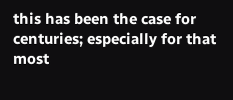this has been the case for centuries; especially for that most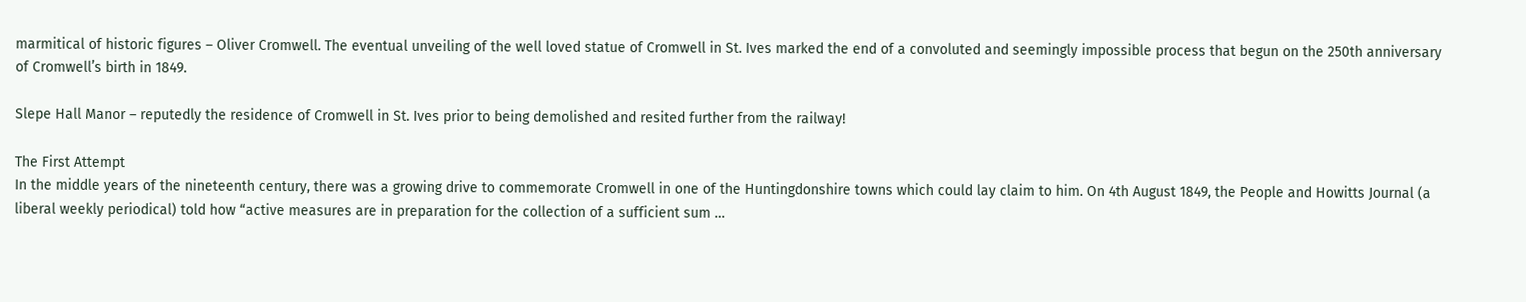marmitical of historic figures – Oliver Cromwell. The eventual unveiling of the well loved statue of Cromwell in St. Ives marked the end of a convoluted and seemingly impossible process that begun on the 250th anniversary of Cromwell’s birth in 1849.

Slepe Hall Manor – reputedly the residence of Cromwell in St. Ives prior to being demolished and resited further from the railway!

The First Attempt
In the middle years of the nineteenth century, there was a growing drive to commemorate Cromwell in one of the Huntingdonshire towns which could lay claim to him. On 4th August 1849, the People and Howitts Journal (a liberal weekly periodical) told how “active measures are in preparation for the collection of a sufficient sum …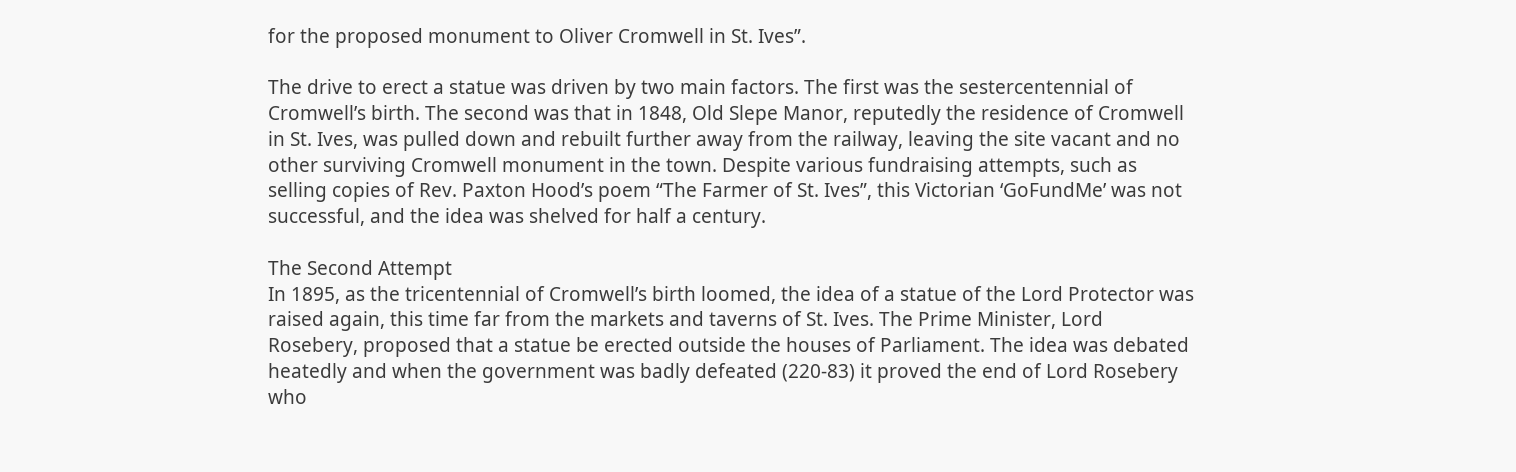for the proposed monument to Oliver Cromwell in St. Ives”.

The drive to erect a statue was driven by two main factors. The first was the sestercentennial of Cromwell’s birth. The second was that in 1848, Old Slepe Manor, reputedly the residence of Cromwell in St. Ives, was pulled down and rebuilt further away from the railway, leaving the site vacant and no other surviving Cromwell monument in the town. Despite various fundraising attempts, such as selling copies of Rev. Paxton Hood’s poem “The Farmer of St. Ives”, this Victorian ‘GoFundMe’ was not successful, and the idea was shelved for half a century.

The Second Attempt
In 1895, as the tricentennial of Cromwell’s birth loomed, the idea of a statue of the Lord Protector was raised again, this time far from the markets and taverns of St. Ives. The Prime Minister, Lord Rosebery, proposed that a statue be erected outside the houses of Parliament. The idea was debated heatedly and when the government was badly defeated (220-83) it proved the end of Lord Rosebery who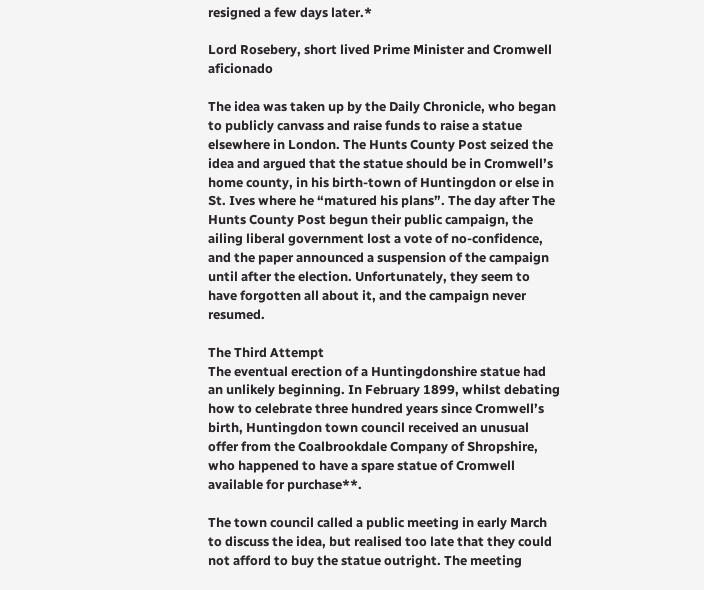resigned a few days later.*

Lord Rosebery, short lived Prime Minister and Cromwell aficionado

The idea was taken up by the Daily Chronicle, who began to publicly canvass and raise funds to raise a statue elsewhere in London. The Hunts County Post seized the idea and argued that the statue should be in Cromwell’s home county, in his birth-town of Huntingdon or else in St. Ives where he “matured his plans”. The day after The Hunts County Post begun their public campaign, the ailing liberal government lost a vote of no-confidence, and the paper announced a suspension of the campaign until after the election. Unfortunately, they seem to have forgotten all about it, and the campaign never resumed.

The Third Attempt
The eventual erection of a Huntingdonshire statue had an unlikely beginning. In February 1899, whilst debating how to celebrate three hundred years since Cromwell’s birth, Huntingdon town council received an unusual offer from the Coalbrookdale Company of Shropshire, who happened to have a spare statue of Cromwell available for purchase**.

The town council called a public meeting in early March to discuss the idea, but realised too late that they could not afford to buy the statue outright. The meeting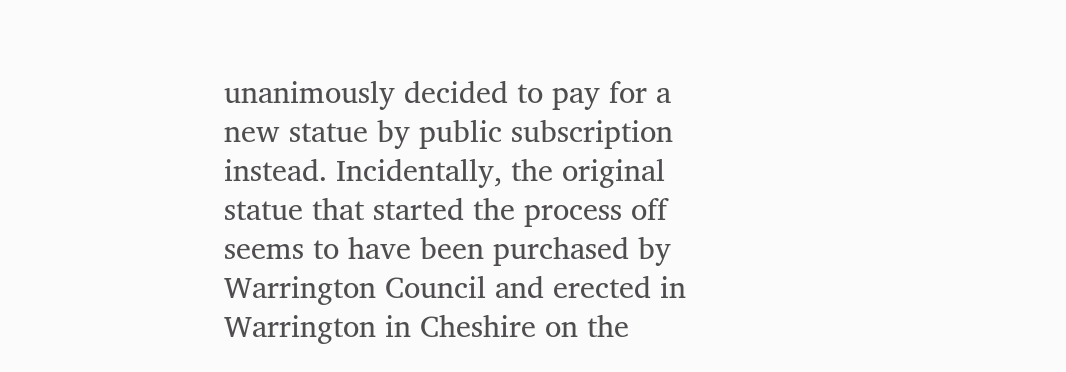unanimously decided to pay for a new statue by public subscription instead. Incidentally, the original statue that started the process off seems to have been purchased by Warrington Council and erected in Warrington in Cheshire on the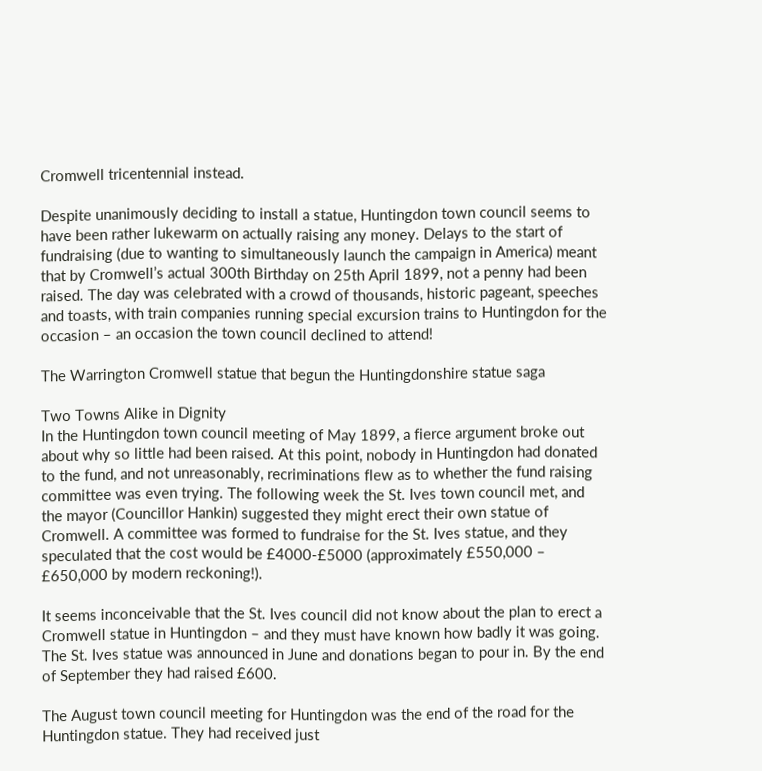Cromwell tricentennial instead.

Despite unanimously deciding to install a statue, Huntingdon town council seems to have been rather lukewarm on actually raising any money. Delays to the start of fundraising (due to wanting to simultaneously launch the campaign in America) meant that by Cromwell’s actual 300th Birthday on 25th April 1899, not a penny had been raised. The day was celebrated with a crowd of thousands, historic pageant, speeches and toasts, with train companies running special excursion trains to Huntingdon for the occasion – an occasion the town council declined to attend!

The Warrington Cromwell statue that begun the Huntingdonshire statue saga

Two Towns Alike in Dignity
In the Huntingdon town council meeting of May 1899, a fierce argument broke out about why so little had been raised. At this point, nobody in Huntingdon had donated to the fund, and not unreasonably, recriminations flew as to whether the fund raising committee was even trying. The following week the St. Ives town council met, and the mayor (Councillor Hankin) suggested they might erect their own statue of Cromwell. A committee was formed to fundraise for the St. Ives statue, and they speculated that the cost would be £4000-£5000 (approximately £550,000 – £650,000 by modern reckoning!).

It seems inconceivable that the St. Ives council did not know about the plan to erect a Cromwell statue in Huntingdon – and they must have known how badly it was going. The St. Ives statue was announced in June and donations began to pour in. By the end of September they had raised £600.

The August town council meeting for Huntingdon was the end of the road for the Huntingdon statue. They had received just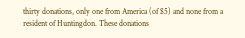thirty donations, only one from America (of $5) and none from a resident of Huntingdon. These donations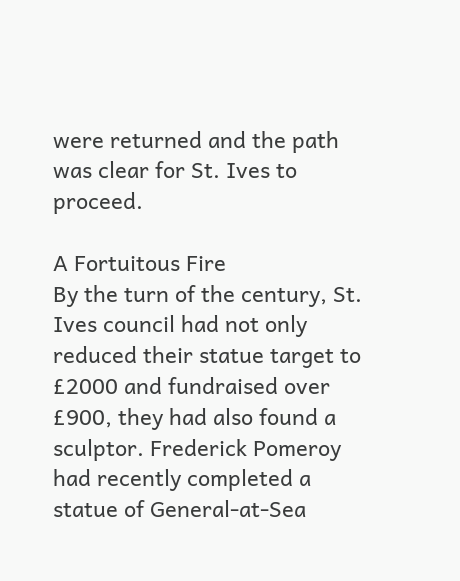were returned and the path was clear for St. Ives to proceed.

A Fortuitous Fire
By the turn of the century, St. Ives council had not only reduced their statue target to £2000 and fundraised over £900, they had also found a sculptor. Frederick Pomeroy had recently completed a statue of General-at-Sea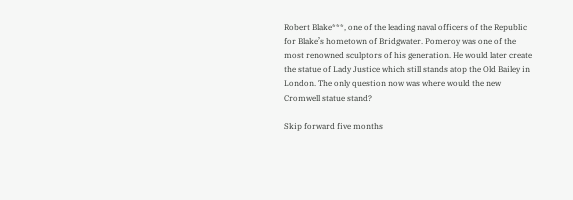Robert Blake***, one of the leading naval officers of the Republic for Blake’s hometown of Bridgwater. Pomeroy was one of the most renowned sculptors of his generation. He would later create the statue of Lady Justice which still stands atop the Old Bailey in London. The only question now was where would the new Cromwell statue stand?

Skip forward five months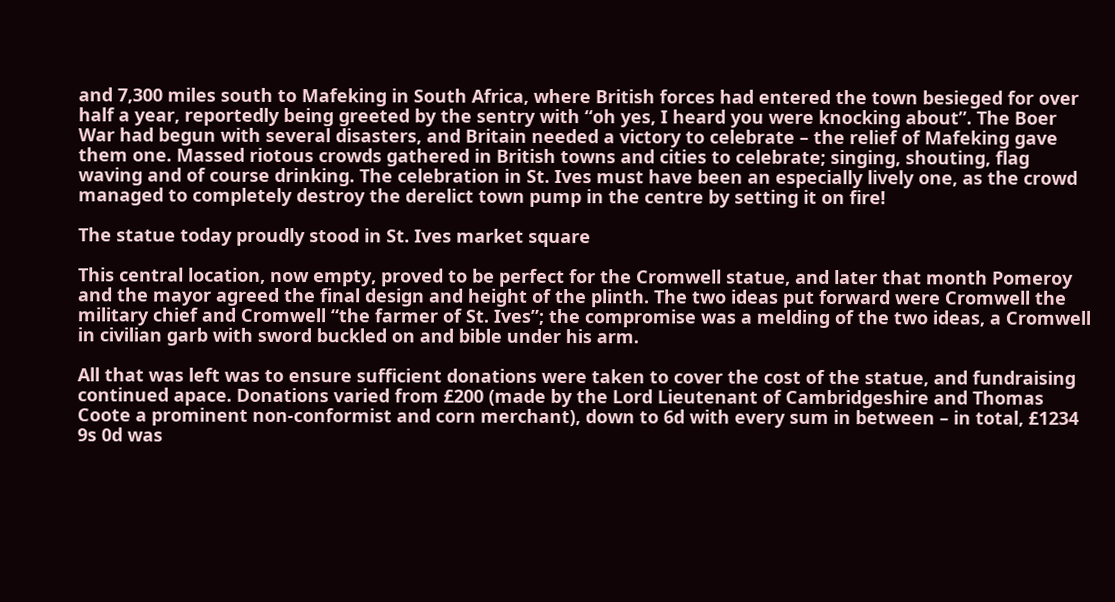and 7,300 miles south to Mafeking in South Africa, where British forces had entered the town besieged for over half a year, reportedly being greeted by the sentry with “oh yes, I heard you were knocking about”. The Boer War had begun with several disasters, and Britain needed a victory to celebrate – the relief of Mafeking gave them one. Massed riotous crowds gathered in British towns and cities to celebrate; singing, shouting, flag waving and of course drinking. The celebration in St. Ives must have been an especially lively one, as the crowd managed to completely destroy the derelict town pump in the centre by setting it on fire!

The statue today proudly stood in St. Ives market square

This central location, now empty, proved to be perfect for the Cromwell statue, and later that month Pomeroy and the mayor agreed the final design and height of the plinth. The two ideas put forward were Cromwell the military chief and Cromwell “the farmer of St. Ives”; the compromise was a melding of the two ideas, a Cromwell in civilian garb with sword buckled on and bible under his arm.

All that was left was to ensure sufficient donations were taken to cover the cost of the statue, and fundraising continued apace. Donations varied from £200 (made by the Lord Lieutenant of Cambridgeshire and Thomas Coote a prominent non-conformist and corn merchant), down to 6d with every sum in between – in total, £1234 9s 0d was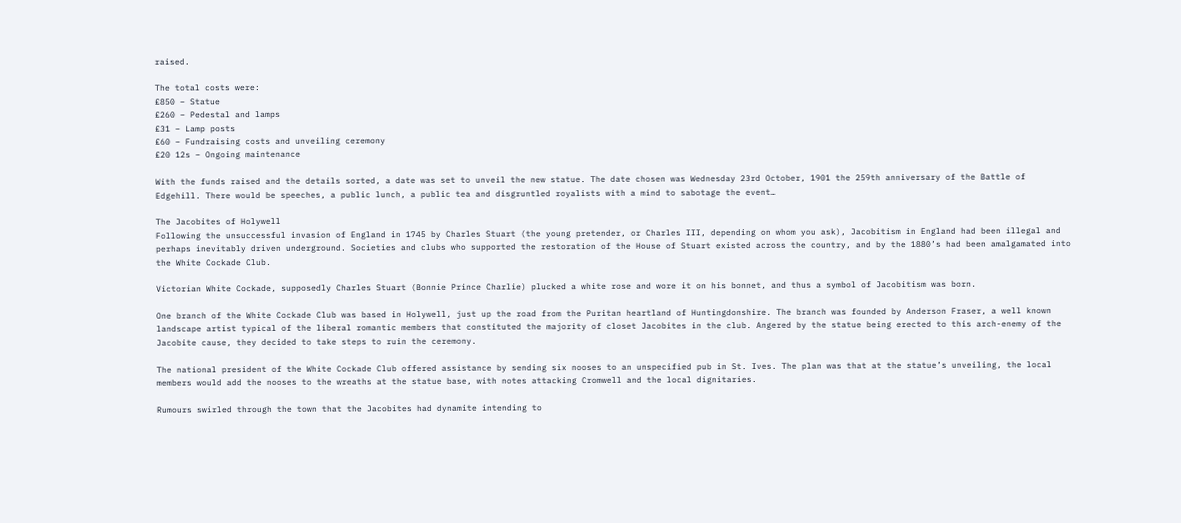raised.

The total costs were:
£850 – Statue
£260 – Pedestal and lamps
£31 – Lamp posts
£60 – Fundraising costs and unveiling ceremony
£20 12s – Ongoing maintenance

With the funds raised and the details sorted, a date was set to unveil the new statue. The date chosen was Wednesday 23rd October, 1901 the 259th anniversary of the Battle of Edgehill. There would be speeches, a public lunch, a public tea and disgruntled royalists with a mind to sabotage the event…

The Jacobites of Holywell
Following the unsuccessful invasion of England in 1745 by Charles Stuart (the young pretender, or Charles III, depending on whom you ask), Jacobitism in England had been illegal and perhaps inevitably driven underground. Societies and clubs who supported the restoration of the House of Stuart existed across the country, and by the 1880’s had been amalgamated into the White Cockade Club.

Victorian White Cockade, supposedly Charles Stuart (Bonnie Prince Charlie) plucked a white rose and wore it on his bonnet, and thus a symbol of Jacobitism was born.

One branch of the White Cockade Club was based in Holywell, just up the road from the Puritan heartland of Huntingdonshire. The branch was founded by Anderson Fraser, a well known landscape artist typical of the liberal romantic members that constituted the majority of closet Jacobites in the club. Angered by the statue being erected to this arch-enemy of the Jacobite cause, they decided to take steps to ruin the ceremony.

The national president of the White Cockade Club offered assistance by sending six nooses to an unspecified pub in St. Ives. The plan was that at the statue’s unveiling, the local members would add the nooses to the wreaths at the statue base, with notes attacking Cromwell and the local dignitaries.

Rumours swirled through the town that the Jacobites had dynamite intending to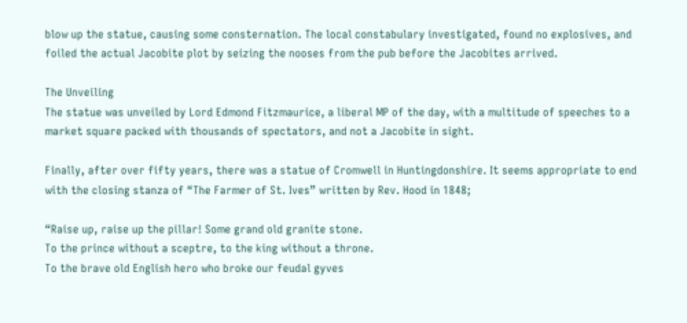blow up the statue, causing some consternation. The local constabulary investigated, found no explosives, and foiled the actual Jacobite plot by seizing the nooses from the pub before the Jacobites arrived.

The Unveiling
The statue was unveiled by Lord Edmond Fitzmaurice, a liberal MP of the day, with a multitude of speeches to a market square packed with thousands of spectators, and not a Jacobite in sight.

Finally, after over fifty years, there was a statue of Cromwell in Huntingdonshire. It seems appropriate to end with the closing stanza of “The Farmer of St. Ives” written by Rev. Hood in 1848;

“Raise up, raise up the pillar! Some grand old granite stone.
To the prince without a sceptre, to the king without a throne.
To the brave old English hero who broke our feudal gyves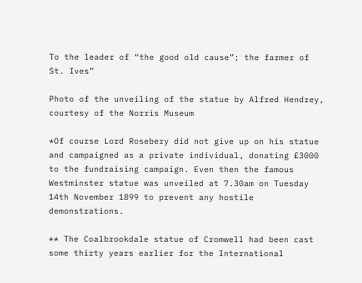To the leader of “the good old cause”; the farmer of St. Ives”

Photo of the unveiling of the statue by Alfred Hendrey, courtesy of the Norris Museum

*Of course Lord Rosebery did not give up on his statue and campaigned as a private individual, donating £3000 to the fundraising campaign. Even then the famous Westminster statue was unveiled at 7.30am on Tuesday 14th November 1899 to prevent any hostile demonstrations.

** The Coalbrookdale statue of Cromwell had been cast some thirty years earlier for the International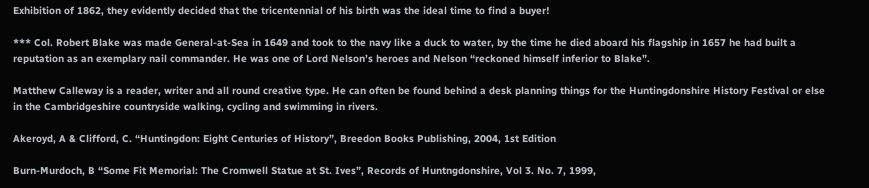Exhibition of 1862, they evidently decided that the tricentennial of his birth was the ideal time to find a buyer!

*** Col. Robert Blake was made General-at-Sea in 1649 and took to the navy like a duck to water, by the time he died aboard his flagship in 1657 he had built a reputation as an exemplary nail commander. He was one of Lord Nelson’s heroes and Nelson “reckoned himself inferior to Blake”.

Matthew Calleway is a reader, writer and all round creative type. He can often be found behind a desk planning things for the Huntingdonshire History Festival or else in the Cambridgeshire countryside walking, cycling and swimming in rivers.

Akeroyd, A & Clifford, C. “Huntingdon: Eight Centuries of History”, Breedon Books Publishing, 2004, 1st Edition

Burn-Murdoch, B “Some Fit Memorial: The Cromwell Statue at St. Ives”, Records of Huntngdonshire, Vol 3. No. 7, 1999,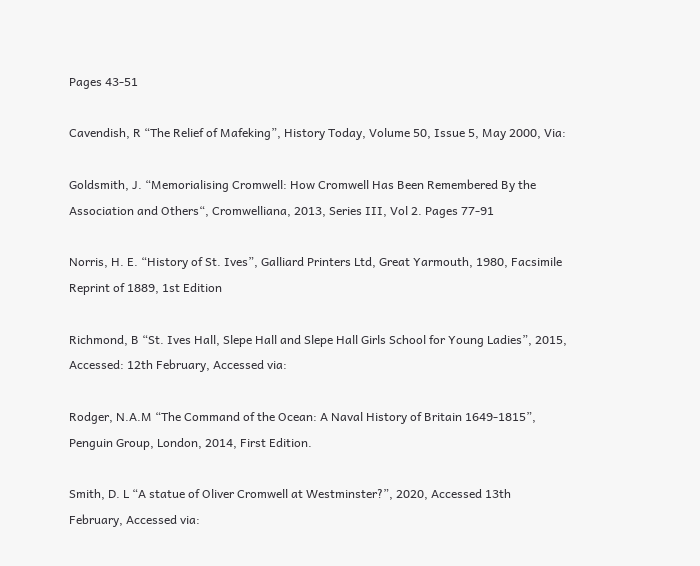Pages 43-51

Cavendish, R “The Relief of Mafeking”, History Today, Volume 50, Issue 5, May 2000, Via:

Goldsmith, J. “Memorialising Cromwell: How Cromwell Has Been Remembered By the Association and Others“, Cromwelliana, 2013, Series III, Vol 2. Pages 77-91

Norris, H. E. “History of St. Ives”, Galliard Printers Ltd, Great Yarmouth, 1980, Facsimile Reprint of 1889, 1st Edition

Richmond, B “St. Ives Hall, Slepe Hall and Slepe Hall Girls School for Young Ladies”, 2015, Accessed: 12th February, Accessed via:

Rodger, N.A.M “The Command of the Ocean: A Naval History of Britain 1649-1815”, Penguin Group, London, 2014, First Edition.

Smith, D. L “A statue of Oliver Cromwell at Westminster?”, 2020, Accessed 13th February, Accessed via: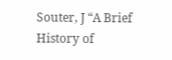Souter, J “A Brief History of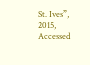St. Ives”, 2015, Accessed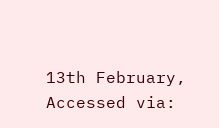13th February, Accessed via: